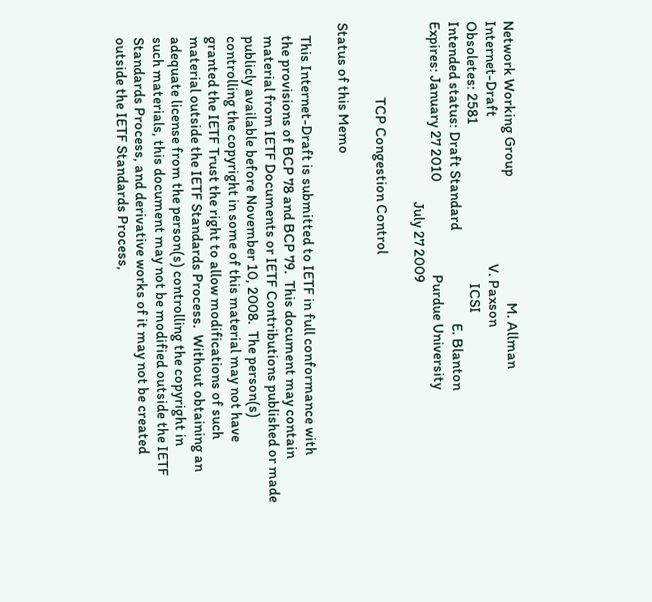Network Working Group                                          M. Allman
Internet-Draft                                                 V. Paxson
Obsoletes: 2581                                                     ICSI
Intended status: Draft Standard                               E. Blanton
Expires: January 27 2010                               Purdue University
                                                            July 27 2009

                         TCP Congestion Control

Status of this Memo

    This Internet-Draft is submitted to IETF in full conformance with
    the provisions of BCP 78 and BCP 79.  This document may contain
    material from IETF Documents or IETF Contributions published or made
    publicly available before November 10, 2008.  The person(s)
    controlling the copyright in some of this material may not have
    granted the IETF Trust the right to allow modifications of such
    material outside the IETF Standards Process.  Without obtaining an
    adequate license from the person(s) controlling the copyright in
    such materials, this document may not be modified outside the IETF
    Standards Process, and derivative works of it may not be created
    outside the IETF Standards Process,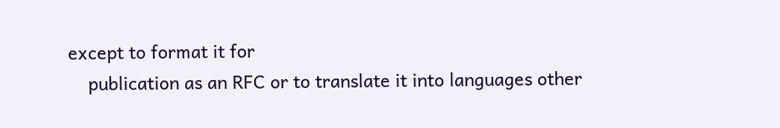except to format it for
    publication as an RFC or to translate it into languages other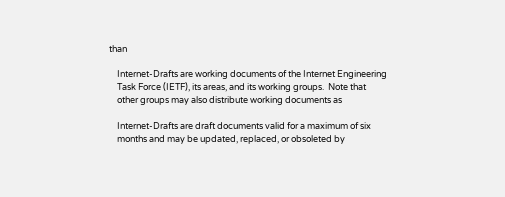than

    Internet-Drafts are working documents of the Internet Engineering
    Task Force (IETF), its areas, and its working groups.  Note that
    other groups may also distribute working documents as

    Internet-Drafts are draft documents valid for a maximum of six
    months and may be updated, replaced, or obsoleted by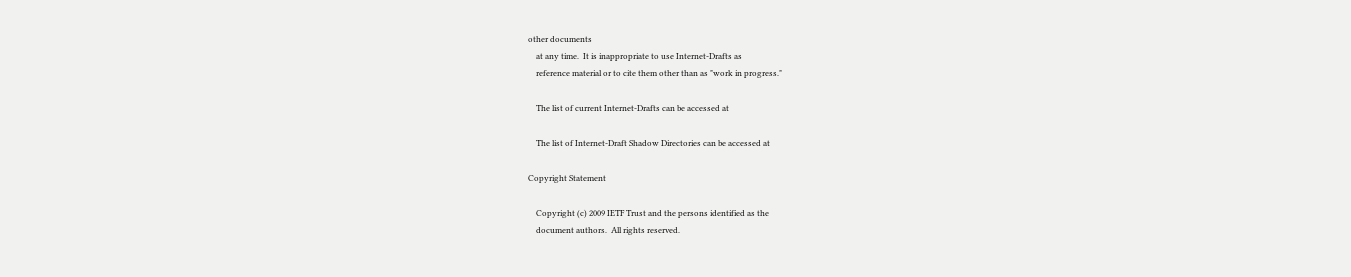other documents
    at any time.  It is inappropriate to use Internet-Drafts as
    reference material or to cite them other than as "work in progress."

    The list of current Internet-Drafts can be accessed at

    The list of Internet-Draft Shadow Directories can be accessed at

Copyright Statement

    Copyright (c) 2009 IETF Trust and the persons identified as the
    document authors.  All rights reserved.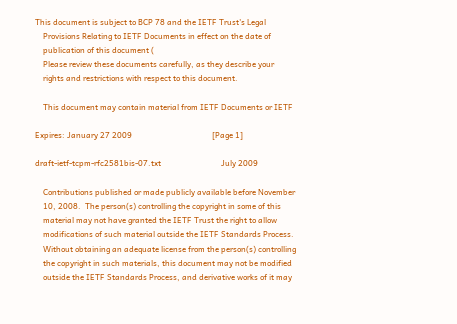This document is subject to BCP 78 and the IETF Trust's Legal
    Provisions Relating to IETF Documents in effect on the date of
    publication of this document (
    Please review these documents carefully, as they describe your
    rights and restrictions with respect to this document.

    This document may contain material from IETF Documents or IETF

Expires: January 27 2009                                        [Page 1]

draft-ietf-tcpm-rfc2581bis-07.txt                              July 2009

    Contributions published or made publicly available before November
    10, 2008.  The person(s) controlling the copyright in some of this
    material may not have granted the IETF Trust the right to allow
    modifications of such material outside the IETF Standards Process.
    Without obtaining an adequate license from the person(s) controlling
    the copyright in such materials, this document may not be modified
    outside the IETF Standards Process, and derivative works of it may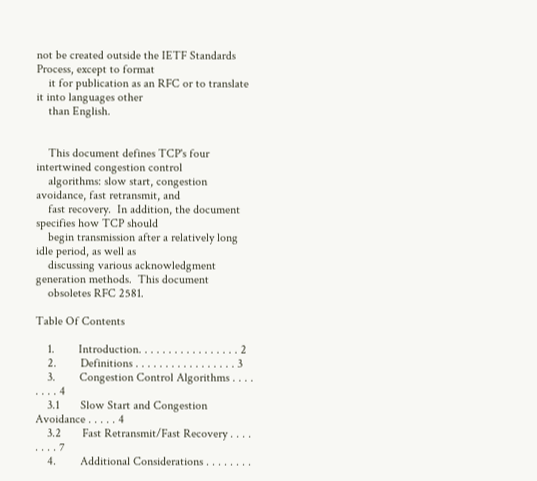not be created outside the IETF Standards Process, except to format
    it for publication as an RFC or to translate it into languages other
    than English.


    This document defines TCP's four intertwined congestion control
    algorithms: slow start, congestion avoidance, fast retransmit, and
    fast recovery.  In addition, the document specifies how TCP should
    begin transmission after a relatively long idle period, as well as
    discussing various acknowledgment generation methods.  This document
    obsoletes RFC 2581.

Table Of Contents

    1.        Introduction. . . . . . . . . . . . . . . . . 2
    2.        Definitions . . . . . . . . . . . . . . . . . 3
    3.        Congestion Control Algorithms . . . . . . . . 4
    3.1       Slow Start and Congestion Avoidance . . . . . 4
    3.2       Fast Retransmit/Fast Recovery . . . . . . . . 7
    4.        Additional Considerations . . . . . . . .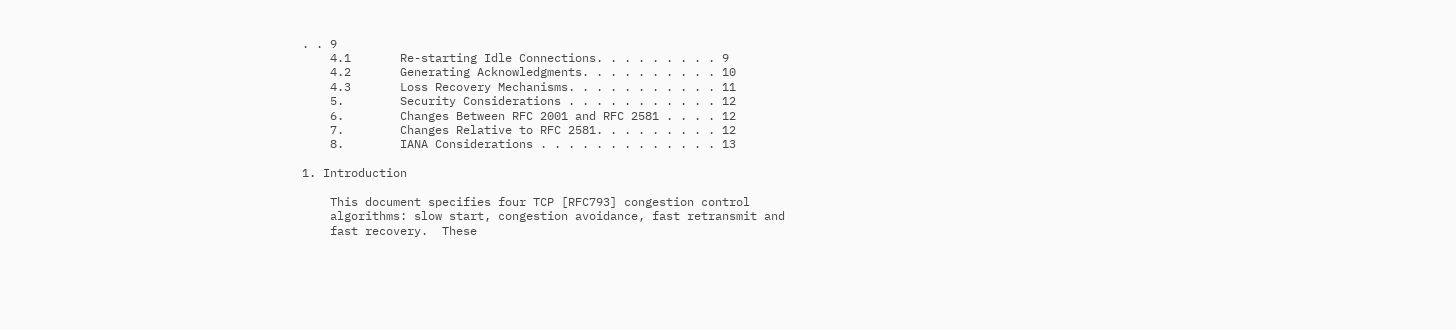. . 9
    4.1       Re-starting Idle Connections. . . . . . . . . 9
    4.2       Generating Acknowledgments. . . . . . . . . . 10
    4.3       Loss Recovery Mechanisms. . . . . . . . . . . 11
    5.        Security Considerations . . . . . . . . . . . 12
    6.        Changes Between RFC 2001 and RFC 2581 . . . . 12
    7.        Changes Relative to RFC 2581. . . . . . . . . 12
    8.        IANA Considerations . . . . . . . . . . . . . 13

1. Introduction

    This document specifies four TCP [RFC793] congestion control
    algorithms: slow start, congestion avoidance, fast retransmit and
    fast recovery.  These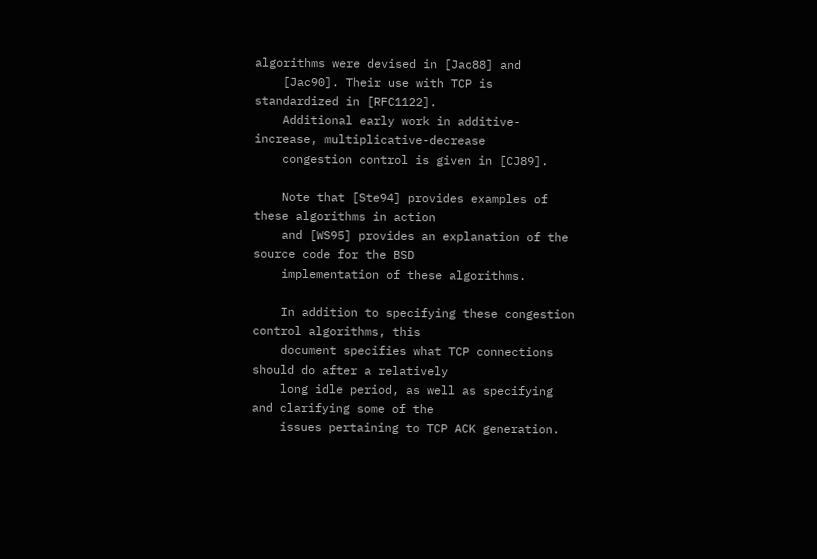algorithms were devised in [Jac88] and
    [Jac90]. Their use with TCP is standardized in [RFC1122].
    Additional early work in additive-increase, multiplicative-decrease
    congestion control is given in [CJ89].

    Note that [Ste94] provides examples of these algorithms in action
    and [WS95] provides an explanation of the source code for the BSD
    implementation of these algorithms.

    In addition to specifying these congestion control algorithms, this
    document specifies what TCP connections should do after a relatively
    long idle period, as well as specifying and clarifying some of the
    issues pertaining to TCP ACK generation.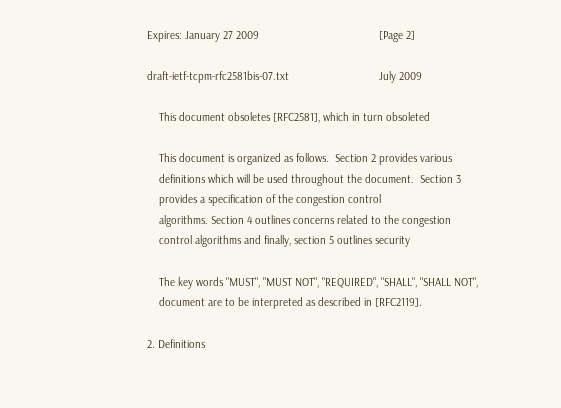Expires: January 27 2009                                        [Page 2]

draft-ietf-tcpm-rfc2581bis-07.txt                              July 2009

    This document obsoletes [RFC2581], which in turn obsoleted

    This document is organized as follows.  Section 2 provides various
    definitions which will be used throughout the document.  Section 3
    provides a specification of the congestion control
    algorithms. Section 4 outlines concerns related to the congestion
    control algorithms and finally, section 5 outlines security

    The key words "MUST", "MUST NOT", "REQUIRED", "SHALL", "SHALL NOT",
    document are to be interpreted as described in [RFC2119].

2. Definitions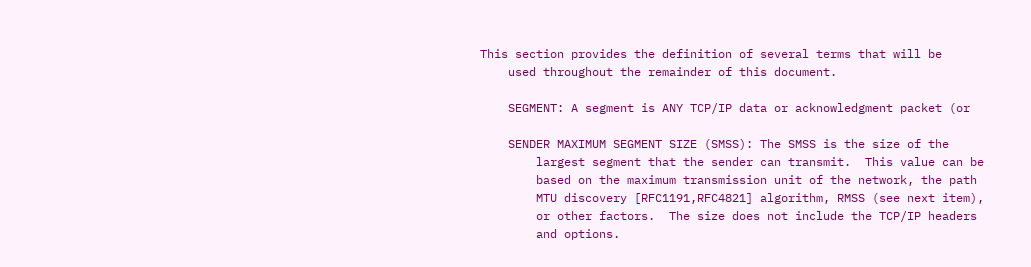This section provides the definition of several terms that will be
    used throughout the remainder of this document.

    SEGMENT: A segment is ANY TCP/IP data or acknowledgment packet (or

    SENDER MAXIMUM SEGMENT SIZE (SMSS): The SMSS is the size of the
        largest segment that the sender can transmit.  This value can be
        based on the maximum transmission unit of the network, the path
        MTU discovery [RFC1191,RFC4821] algorithm, RMSS (see next item),
        or other factors.  The size does not include the TCP/IP headers
        and options.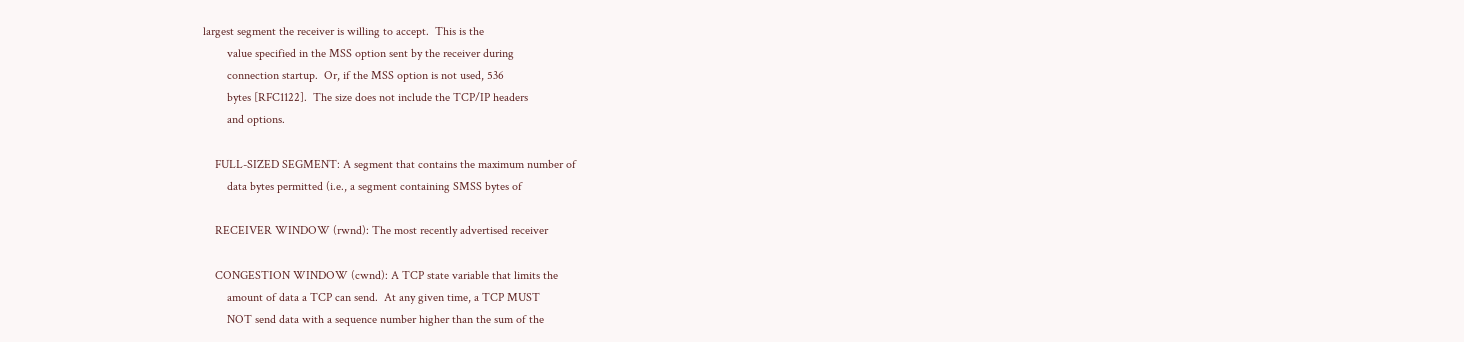largest segment the receiver is willing to accept.  This is the
        value specified in the MSS option sent by the receiver during
        connection startup.  Or, if the MSS option is not used, 536
        bytes [RFC1122].  The size does not include the TCP/IP headers
        and options.

    FULL-SIZED SEGMENT: A segment that contains the maximum number of
        data bytes permitted (i.e., a segment containing SMSS bytes of

    RECEIVER WINDOW (rwnd): The most recently advertised receiver

    CONGESTION WINDOW (cwnd): A TCP state variable that limits the
        amount of data a TCP can send.  At any given time, a TCP MUST
        NOT send data with a sequence number higher than the sum of the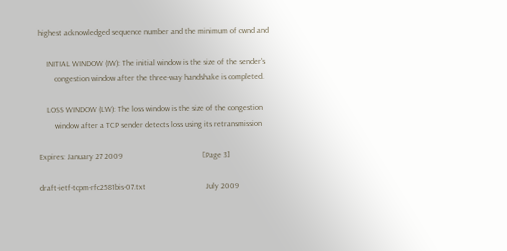highest acknowledged sequence number and the minimum of cwnd and

    INITIAL WINDOW (IW): The initial window is the size of the sender's
        congestion window after the three-way handshake is completed.

    LOSS WINDOW (LW): The loss window is the size of the congestion
        window after a TCP sender detects loss using its retransmission

Expires: January 27 2009                                        [Page 3]

draft-ietf-tcpm-rfc2581bis-07.txt                              July 2009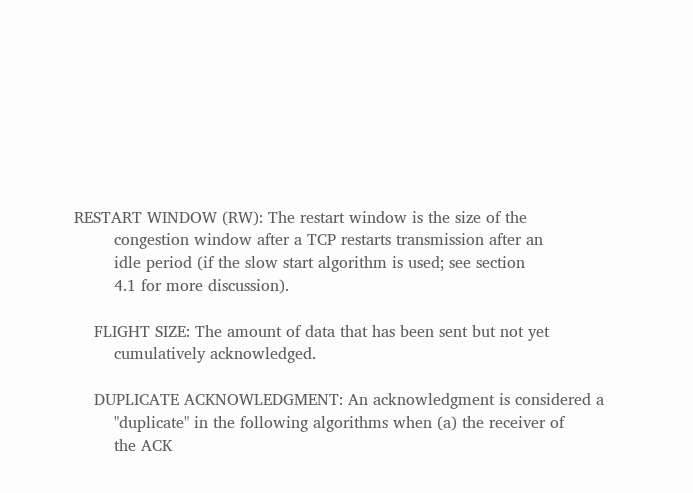RESTART WINDOW (RW): The restart window is the size of the
        congestion window after a TCP restarts transmission after an
        idle period (if the slow start algorithm is used; see section
        4.1 for more discussion).

    FLIGHT SIZE: The amount of data that has been sent but not yet
        cumulatively acknowledged.

    DUPLICATE ACKNOWLEDGMENT: An acknowledgment is considered a
        "duplicate" in the following algorithms when (a) the receiver of
        the ACK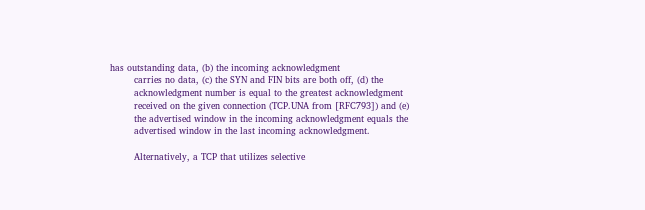has outstanding data, (b) the incoming acknowledgment
        carries no data, (c) the SYN and FIN bits are both off, (d) the
        acknowledgment number is equal to the greatest acknowledgment
        received on the given connection (TCP.UNA from [RFC793]) and (e)
        the advertised window in the incoming acknowledgment equals the
        advertised window in the last incoming acknowledgment.

        Alternatively, a TCP that utilizes selective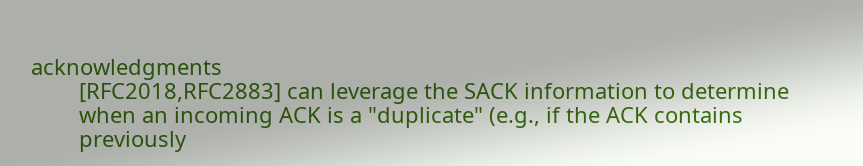acknowledgments
        [RFC2018,RFC2883] can leverage the SACK information to determine
        when an incoming ACK is a "duplicate" (e.g., if the ACK contains
        previously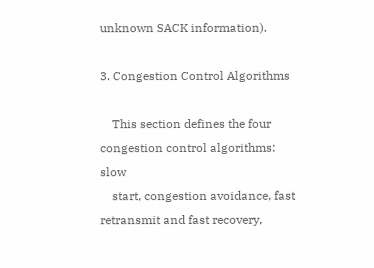unknown SACK information).

3. Congestion Control Algorithms

    This section defines the four congestion control algorithms: slow
    start, congestion avoidance, fast retransmit and fast recovery,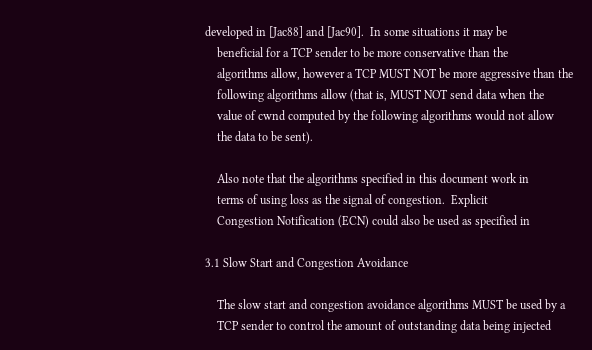developed in [Jac88] and [Jac90].  In some situations it may be
    beneficial for a TCP sender to be more conservative than the
    algorithms allow, however a TCP MUST NOT be more aggressive than the
    following algorithms allow (that is, MUST NOT send data when the
    value of cwnd computed by the following algorithms would not allow
    the data to be sent).

    Also note that the algorithms specified in this document work in
    terms of using loss as the signal of congestion.  Explicit
    Congestion Notification (ECN) could also be used as specified in

3.1 Slow Start and Congestion Avoidance

    The slow start and congestion avoidance algorithms MUST be used by a
    TCP sender to control the amount of outstanding data being injected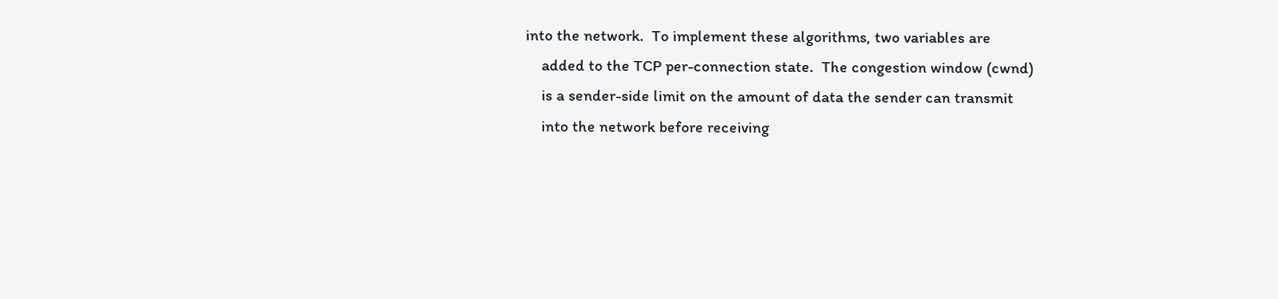into the network.  To implement these algorithms, two variables are
    added to the TCP per-connection state.  The congestion window (cwnd)
    is a sender-side limit on the amount of data the sender can transmit
    into the network before receiving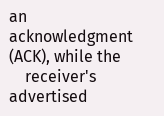an acknowledgment (ACK), while the
    receiver's advertised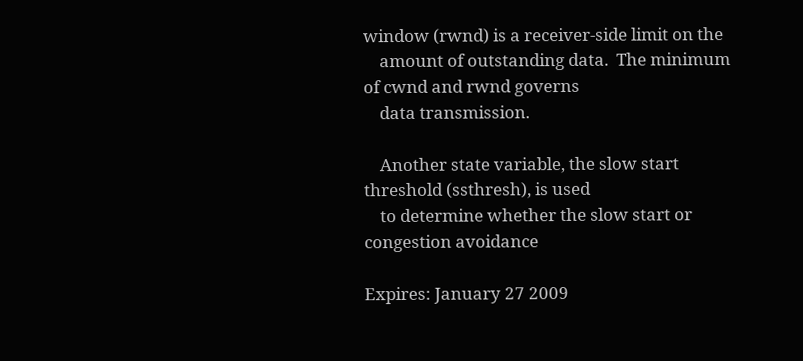window (rwnd) is a receiver-side limit on the
    amount of outstanding data.  The minimum of cwnd and rwnd governs
    data transmission.

    Another state variable, the slow start threshold (ssthresh), is used
    to determine whether the slow start or congestion avoidance

Expires: January 27 2009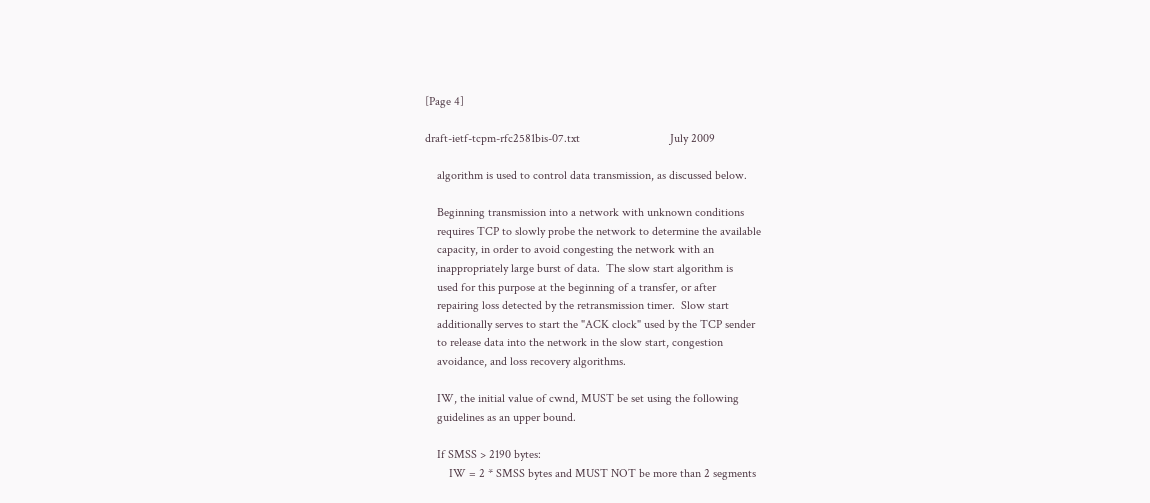[Page 4]

draft-ietf-tcpm-rfc2581bis-07.txt                              July 2009

    algorithm is used to control data transmission, as discussed below.

    Beginning transmission into a network with unknown conditions
    requires TCP to slowly probe the network to determine the available
    capacity, in order to avoid congesting the network with an
    inappropriately large burst of data.  The slow start algorithm is
    used for this purpose at the beginning of a transfer, or after
    repairing loss detected by the retransmission timer.  Slow start
    additionally serves to start the "ACK clock" used by the TCP sender
    to release data into the network in the slow start, congestion
    avoidance, and loss recovery algorithms.

    IW, the initial value of cwnd, MUST be set using the following
    guidelines as an upper bound.

    If SMSS > 2190 bytes:
        IW = 2 * SMSS bytes and MUST NOT be more than 2 segments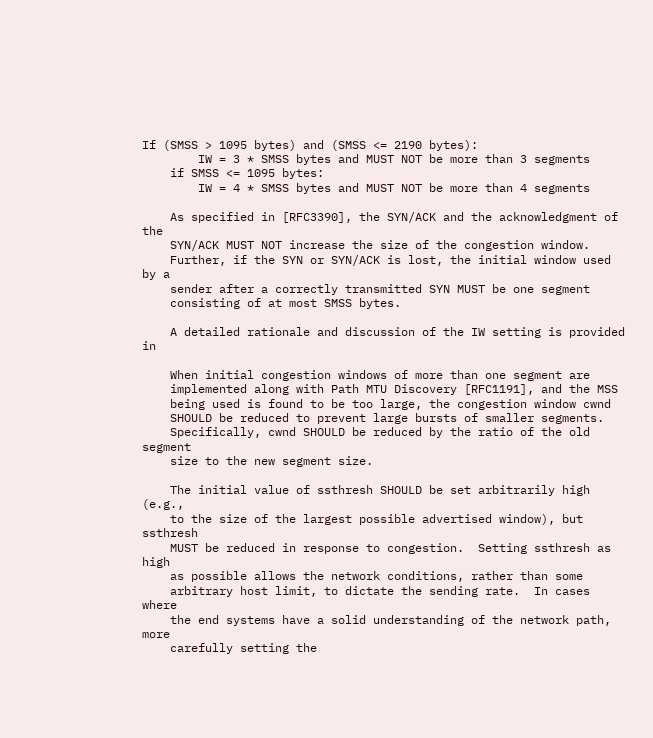If (SMSS > 1095 bytes) and (SMSS <= 2190 bytes):
        IW = 3 * SMSS bytes and MUST NOT be more than 3 segments
    if SMSS <= 1095 bytes:
        IW = 4 * SMSS bytes and MUST NOT be more than 4 segments

    As specified in [RFC3390], the SYN/ACK and the acknowledgment of the
    SYN/ACK MUST NOT increase the size of the congestion window.
    Further, if the SYN or SYN/ACK is lost, the initial window used by a
    sender after a correctly transmitted SYN MUST be one segment
    consisting of at most SMSS bytes.

    A detailed rationale and discussion of the IW setting is provided in

    When initial congestion windows of more than one segment are
    implemented along with Path MTU Discovery [RFC1191], and the MSS
    being used is found to be too large, the congestion window cwnd
    SHOULD be reduced to prevent large bursts of smaller segments.
    Specifically, cwnd SHOULD be reduced by the ratio of the old segment
    size to the new segment size.

    The initial value of ssthresh SHOULD be set arbitrarily high (e.g.,
    to the size of the largest possible advertised window), but ssthresh
    MUST be reduced in response to congestion.  Setting ssthresh as high
    as possible allows the network conditions, rather than some
    arbitrary host limit, to dictate the sending rate.  In cases where
    the end systems have a solid understanding of the network path, more
    carefully setting the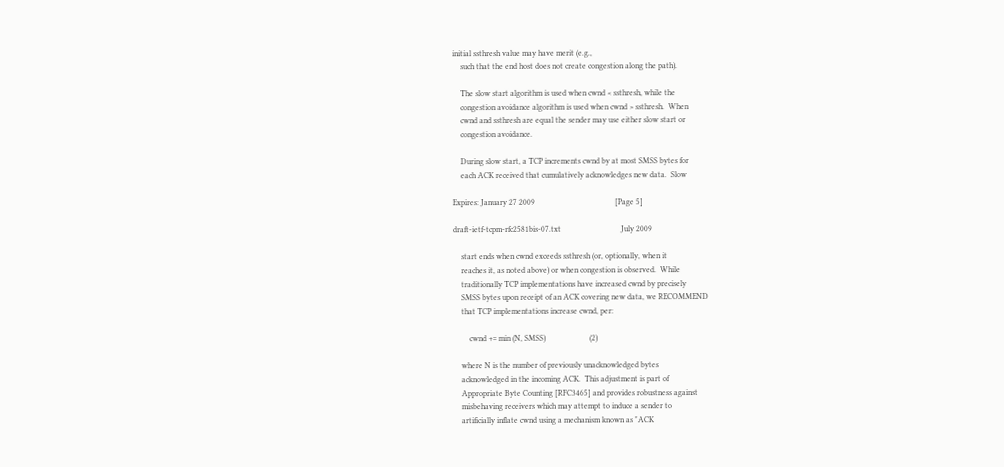initial ssthresh value may have merit (e.g.,
    such that the end host does not create congestion along the path).

    The slow start algorithm is used when cwnd < ssthresh, while the
    congestion avoidance algorithm is used when cwnd > ssthresh.  When
    cwnd and ssthresh are equal the sender may use either slow start or
    congestion avoidance.

    During slow start, a TCP increments cwnd by at most SMSS bytes for
    each ACK received that cumulatively acknowledges new data.  Slow

Expires: January 27 2009                                        [Page 5]

draft-ietf-tcpm-rfc2581bis-07.txt                              July 2009

    start ends when cwnd exceeds ssthresh (or, optionally, when it
    reaches it, as noted above) or when congestion is observed.  While
    traditionally TCP implementations have increased cwnd by precisely
    SMSS bytes upon receipt of an ACK covering new data, we RECOMMEND
    that TCP implementations increase cwnd, per:

        cwnd += min (N, SMSS)                      (2)

    where N is the number of previously unacknowledged bytes
    acknowledged in the incoming ACK.  This adjustment is part of
    Appropriate Byte Counting [RFC3465] and provides robustness against
    misbehaving receivers which may attempt to induce a sender to
    artificially inflate cwnd using a mechanism known as "ACK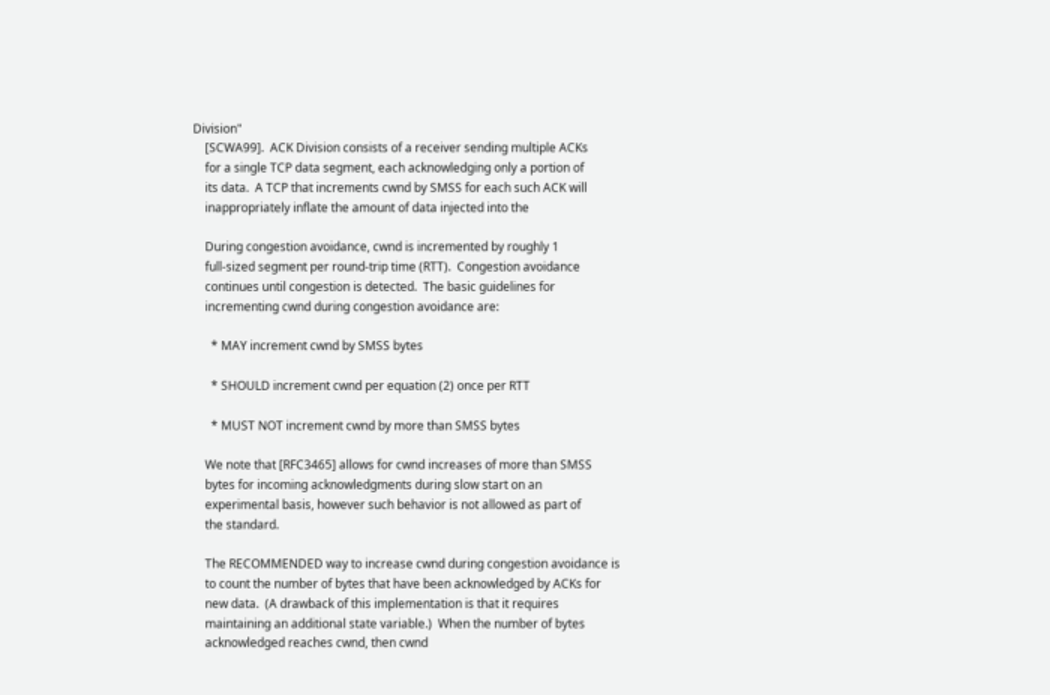Division"
    [SCWA99].  ACK Division consists of a receiver sending multiple ACKs
    for a single TCP data segment, each acknowledging only a portion of
    its data.  A TCP that increments cwnd by SMSS for each such ACK will
    inappropriately inflate the amount of data injected into the

    During congestion avoidance, cwnd is incremented by roughly 1
    full-sized segment per round-trip time (RTT).  Congestion avoidance
    continues until congestion is detected.  The basic guidelines for
    incrementing cwnd during congestion avoidance are:

      * MAY increment cwnd by SMSS bytes

      * SHOULD increment cwnd per equation (2) once per RTT

      * MUST NOT increment cwnd by more than SMSS bytes

    We note that [RFC3465] allows for cwnd increases of more than SMSS
    bytes for incoming acknowledgments during slow start on an
    experimental basis, however such behavior is not allowed as part of
    the standard.

    The RECOMMENDED way to increase cwnd during congestion avoidance is
    to count the number of bytes that have been acknowledged by ACKs for
    new data.  (A drawback of this implementation is that it requires
    maintaining an additional state variable.)  When the number of bytes
    acknowledged reaches cwnd, then cwnd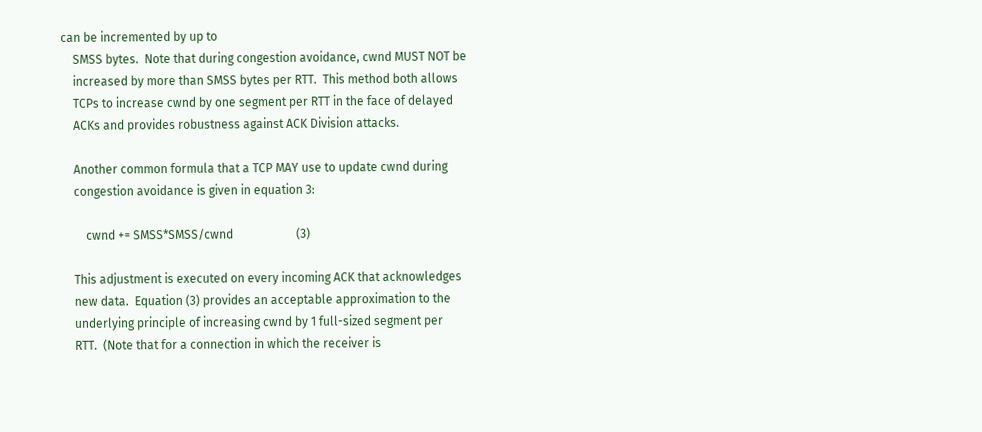can be incremented by up to
    SMSS bytes.  Note that during congestion avoidance, cwnd MUST NOT be
    increased by more than SMSS bytes per RTT.  This method both allows
    TCPs to increase cwnd by one segment per RTT in the face of delayed
    ACKs and provides robustness against ACK Division attacks.

    Another common formula that a TCP MAY use to update cwnd during
    congestion avoidance is given in equation 3:

        cwnd += SMSS*SMSS/cwnd                     (3)

    This adjustment is executed on every incoming ACK that acknowledges
    new data.  Equation (3) provides an acceptable approximation to the
    underlying principle of increasing cwnd by 1 full-sized segment per
    RTT.  (Note that for a connection in which the receiver is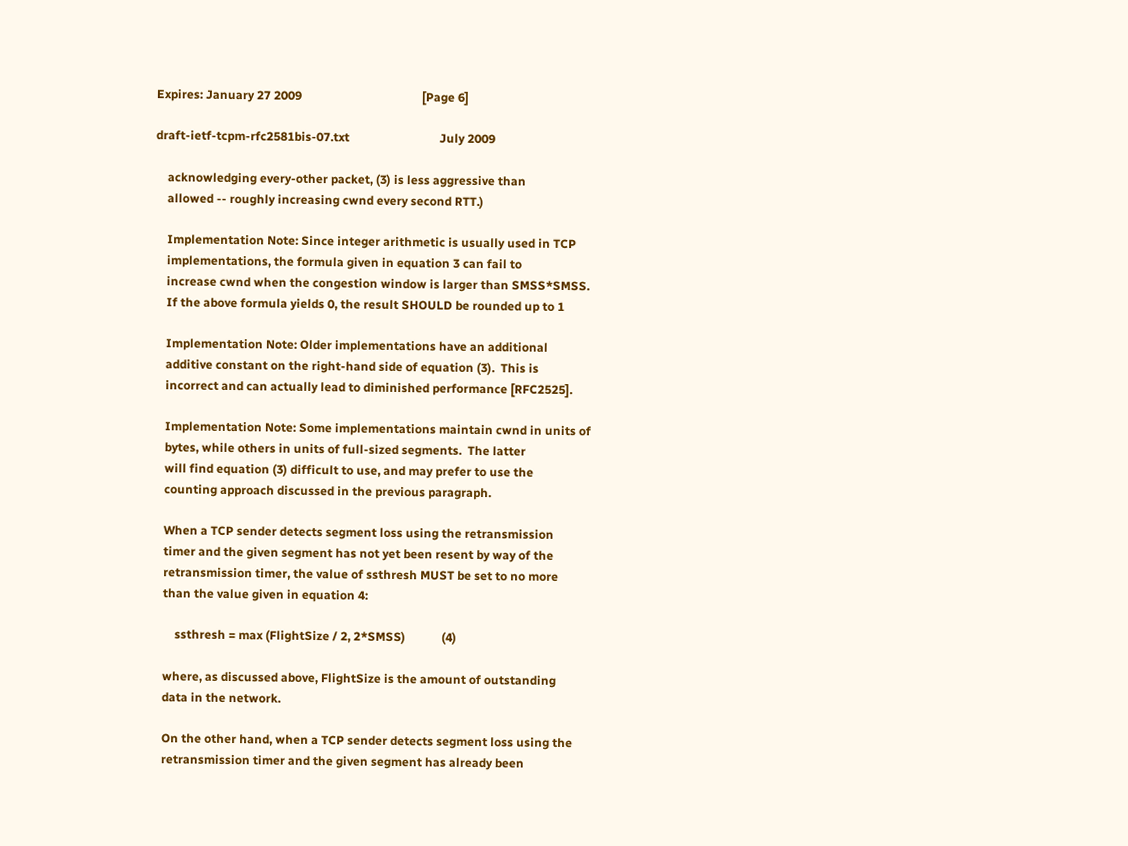Expires: January 27 2009                                        [Page 6]

draft-ietf-tcpm-rfc2581bis-07.txt                              July 2009

    acknowledging every-other packet, (3) is less aggressive than
    allowed -- roughly increasing cwnd every second RTT.)

    Implementation Note: Since integer arithmetic is usually used in TCP
    implementations, the formula given in equation 3 can fail to
    increase cwnd when the congestion window is larger than SMSS*SMSS.
    If the above formula yields 0, the result SHOULD be rounded up to 1

    Implementation Note: Older implementations have an additional
    additive constant on the right-hand side of equation (3).  This is
    incorrect and can actually lead to diminished performance [RFC2525].

    Implementation Note: Some implementations maintain cwnd in units of
    bytes, while others in units of full-sized segments.  The latter
    will find equation (3) difficult to use, and may prefer to use the
    counting approach discussed in the previous paragraph.

    When a TCP sender detects segment loss using the retransmission
    timer and the given segment has not yet been resent by way of the
    retransmission timer, the value of ssthresh MUST be set to no more
    than the value given in equation 4:

        ssthresh = max (FlightSize / 2, 2*SMSS)            (4)

    where, as discussed above, FlightSize is the amount of outstanding
    data in the network.

    On the other hand, when a TCP sender detects segment loss using the
    retransmission timer and the given segment has already been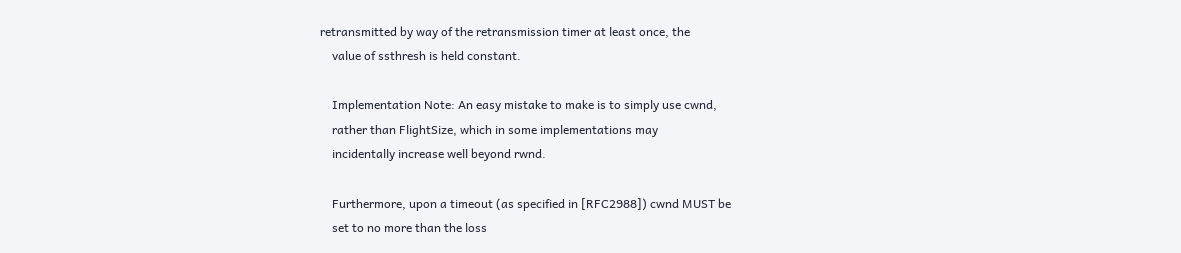retransmitted by way of the retransmission timer at least once, the
    value of ssthresh is held constant.

    Implementation Note: An easy mistake to make is to simply use cwnd,
    rather than FlightSize, which in some implementations may
    incidentally increase well beyond rwnd.

    Furthermore, upon a timeout (as specified in [RFC2988]) cwnd MUST be
    set to no more than the loss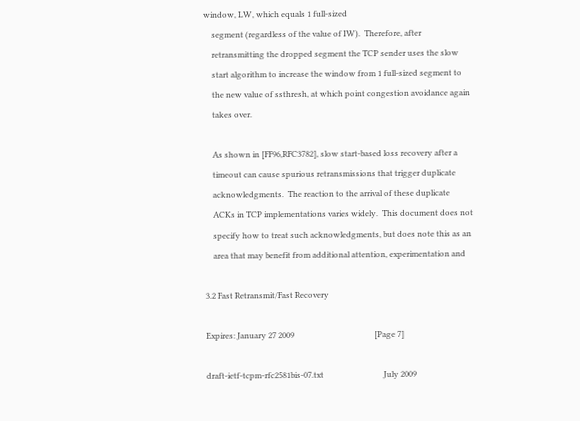window, LW, which equals 1 full-sized
    segment (regardless of the value of IW).  Therefore, after
    retransmitting the dropped segment the TCP sender uses the slow
    start algorithm to increase the window from 1 full-sized segment to
    the new value of ssthresh, at which point congestion avoidance again
    takes over.

    As shown in [FF96,RFC3782], slow start-based loss recovery after a
    timeout can cause spurious retransmissions that trigger duplicate
    acknowledgments.  The reaction to the arrival of these duplicate
    ACKs in TCP implementations varies widely.  This document does not
    specify how to treat such acknowledgments, but does note this as an
    area that may benefit from additional attention, experimentation and

3.2 Fast Retransmit/Fast Recovery

Expires: January 27 2009                                        [Page 7]

draft-ietf-tcpm-rfc2581bis-07.txt                              July 2009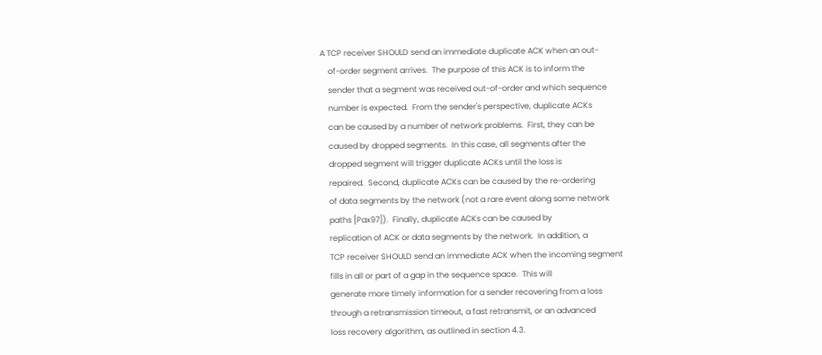A TCP receiver SHOULD send an immediate duplicate ACK when an out-
    of-order segment arrives.  The purpose of this ACK is to inform the
    sender that a segment was received out-of-order and which sequence
    number is expected.  From the sender's perspective, duplicate ACKs
    can be caused by a number of network problems.  First, they can be
    caused by dropped segments.  In this case, all segments after the
    dropped segment will trigger duplicate ACKs until the loss is
    repaired.  Second, duplicate ACKs can be caused by the re-ordering
    of data segments by the network (not a rare event along some network
    paths [Pax97]).  Finally, duplicate ACKs can be caused by
    replication of ACK or data segments by the network.  In addition, a
    TCP receiver SHOULD send an immediate ACK when the incoming segment
    fills in all or part of a gap in the sequence space.  This will
    generate more timely information for a sender recovering from a loss
    through a retransmission timeout, a fast retransmit, or an advanced
    loss recovery algorithm, as outlined in section 4.3.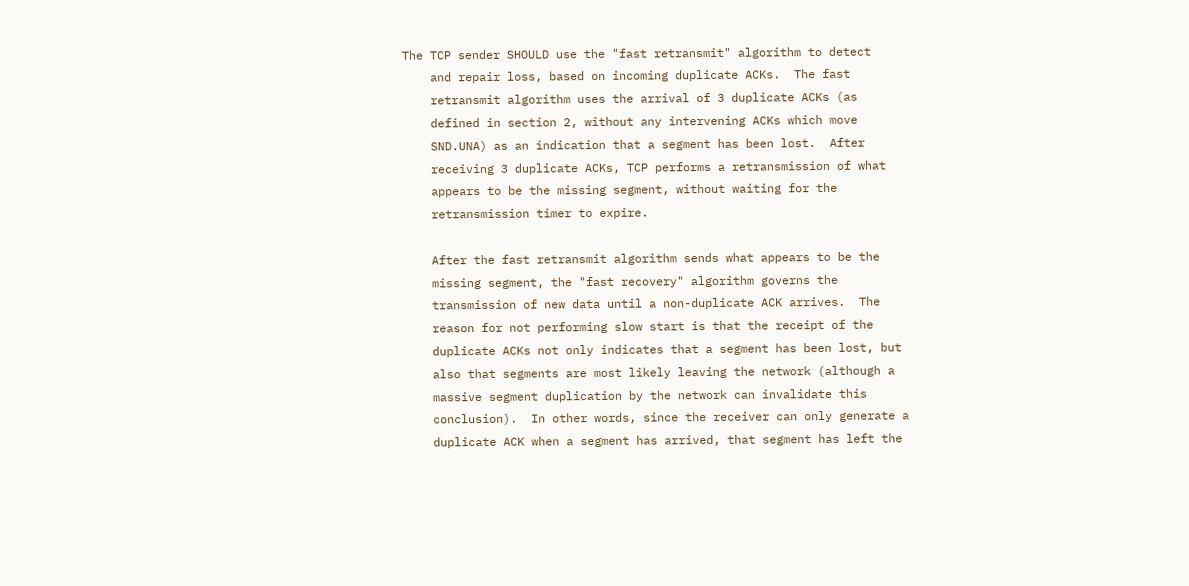The TCP sender SHOULD use the "fast retransmit" algorithm to detect
    and repair loss, based on incoming duplicate ACKs.  The fast
    retransmit algorithm uses the arrival of 3 duplicate ACKs (as
    defined in section 2, without any intervening ACKs which move
    SND.UNA) as an indication that a segment has been lost.  After
    receiving 3 duplicate ACKs, TCP performs a retransmission of what
    appears to be the missing segment, without waiting for the
    retransmission timer to expire.

    After the fast retransmit algorithm sends what appears to be the
    missing segment, the "fast recovery" algorithm governs the
    transmission of new data until a non-duplicate ACK arrives.  The
    reason for not performing slow start is that the receipt of the
    duplicate ACKs not only indicates that a segment has been lost, but
    also that segments are most likely leaving the network (although a
    massive segment duplication by the network can invalidate this
    conclusion).  In other words, since the receiver can only generate a
    duplicate ACK when a segment has arrived, that segment has left the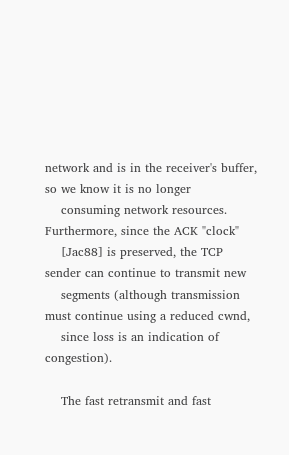network and is in the receiver's buffer, so we know it is no longer
    consuming network resources.  Furthermore, since the ACK "clock"
    [Jac88] is preserved, the TCP sender can continue to transmit new
    segments (although transmission must continue using a reduced cwnd,
    since loss is an indication of congestion).

    The fast retransmit and fast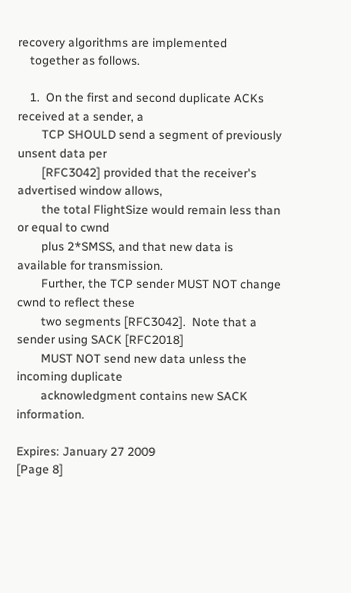recovery algorithms are implemented
    together as follows.

    1.  On the first and second duplicate ACKs received at a sender, a
        TCP SHOULD send a segment of previously unsent data per
        [RFC3042] provided that the receiver's advertised window allows,
        the total FlightSize would remain less than or equal to cwnd
        plus 2*SMSS, and that new data is available for transmission.
        Further, the TCP sender MUST NOT change cwnd to reflect these
        two segments [RFC3042].  Note that a sender using SACK [RFC2018]
        MUST NOT send new data unless the incoming duplicate
        acknowledgment contains new SACK information.

Expires: January 27 2009                                        [Page 8]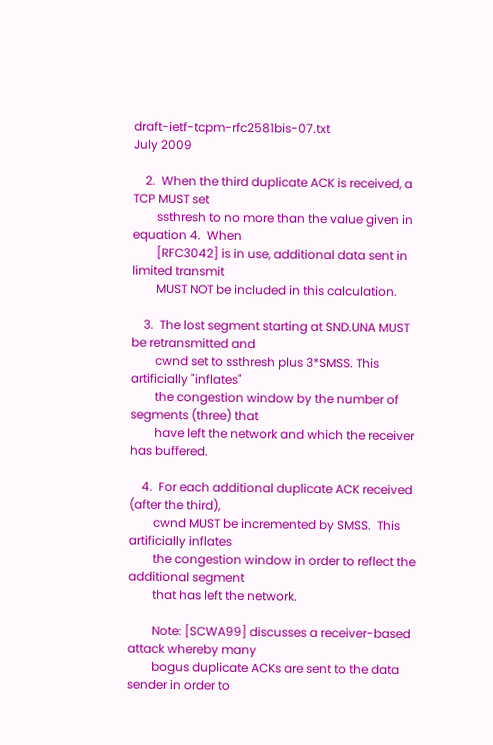draft-ietf-tcpm-rfc2581bis-07.txt                              July 2009

    2.  When the third duplicate ACK is received, a TCP MUST set
        ssthresh to no more than the value given in equation 4.  When
        [RFC3042] is in use, additional data sent in limited transmit
        MUST NOT be included in this calculation.

    3.  The lost segment starting at SND.UNA MUST be retransmitted and
        cwnd set to ssthresh plus 3*SMSS. This artificially "inflates"
        the congestion window by the number of segments (three) that
        have left the network and which the receiver has buffered.

    4.  For each additional duplicate ACK received (after the third),
        cwnd MUST be incremented by SMSS.  This artificially inflates
        the congestion window in order to reflect the additional segment
        that has left the network.

        Note: [SCWA99] discusses a receiver-based attack whereby many
        bogus duplicate ACKs are sent to the data sender in order to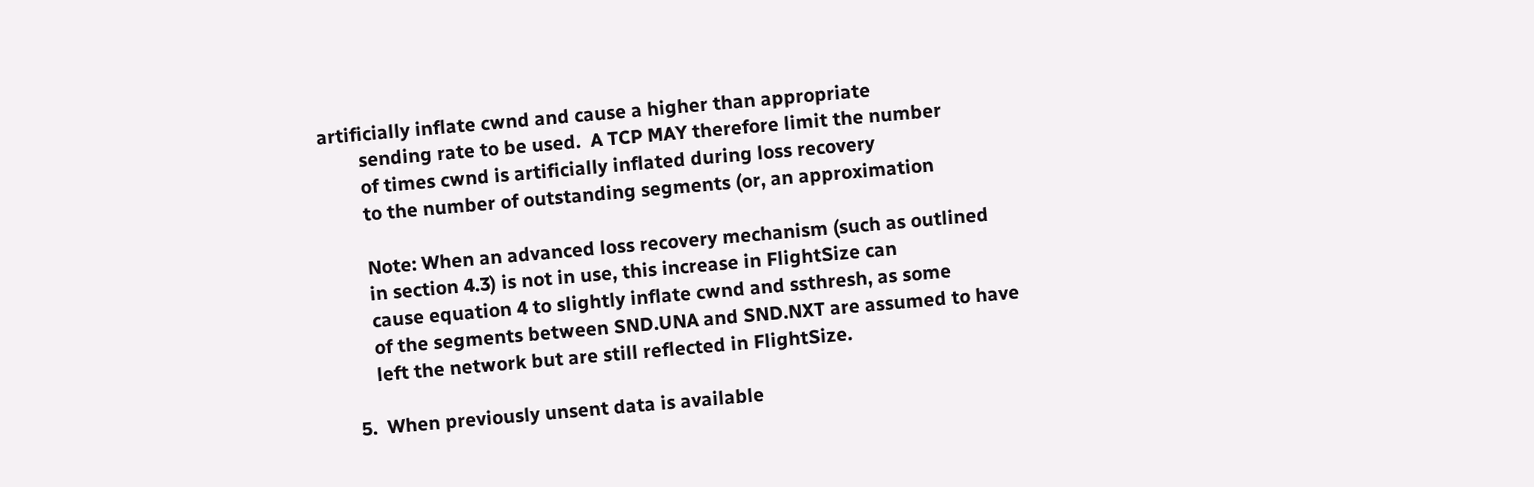artificially inflate cwnd and cause a higher than appropriate
        sending rate to be used.  A TCP MAY therefore limit the number
        of times cwnd is artificially inflated during loss recovery
        to the number of outstanding segments (or, an approximation

        Note: When an advanced loss recovery mechanism (such as outlined
        in section 4.3) is not in use, this increase in FlightSize can
        cause equation 4 to slightly inflate cwnd and ssthresh, as some
        of the segments between SND.UNA and SND.NXT are assumed to have
        left the network but are still reflected in FlightSize.

    5.  When previously unsent data is available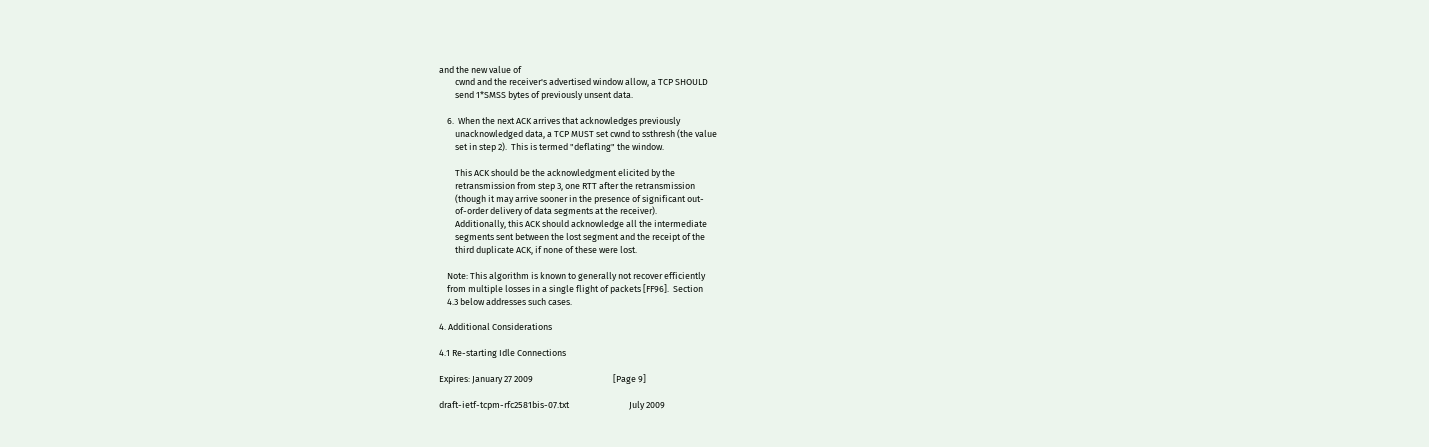and the new value of
        cwnd and the receiver's advertised window allow, a TCP SHOULD
        send 1*SMSS bytes of previously unsent data.

    6.  When the next ACK arrives that acknowledges previously
        unacknowledged data, a TCP MUST set cwnd to ssthresh (the value
        set in step 2).  This is termed "deflating" the window.

        This ACK should be the acknowledgment elicited by the
        retransmission from step 3, one RTT after the retransmission
        (though it may arrive sooner in the presence of significant out-
        of-order delivery of data segments at the receiver).
        Additionally, this ACK should acknowledge all the intermediate
        segments sent between the lost segment and the receipt of the
        third duplicate ACK, if none of these were lost.

    Note: This algorithm is known to generally not recover efficiently
    from multiple losses in a single flight of packets [FF96].  Section
    4.3 below addresses such cases.

4. Additional Considerations

4.1 Re-starting Idle Connections

Expires: January 27 2009                                        [Page 9]

draft-ietf-tcpm-rfc2581bis-07.txt                              July 2009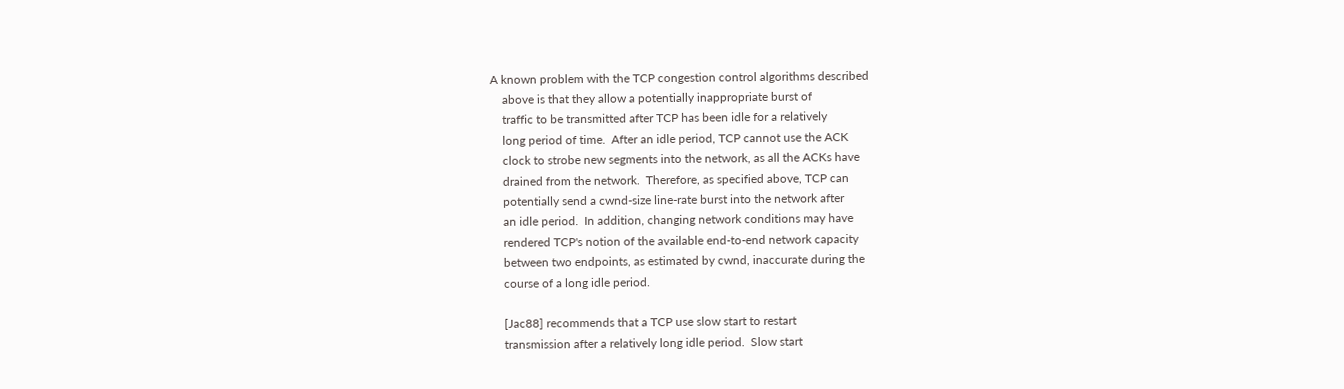A known problem with the TCP congestion control algorithms described
    above is that they allow a potentially inappropriate burst of
    traffic to be transmitted after TCP has been idle for a relatively
    long period of time.  After an idle period, TCP cannot use the ACK
    clock to strobe new segments into the network, as all the ACKs have
    drained from the network.  Therefore, as specified above, TCP can
    potentially send a cwnd-size line-rate burst into the network after
    an idle period.  In addition, changing network conditions may have
    rendered TCP's notion of the available end-to-end network capacity
    between two endpoints, as estimated by cwnd, inaccurate during the
    course of a long idle period.

    [Jac88] recommends that a TCP use slow start to restart
    transmission after a relatively long idle period.  Slow start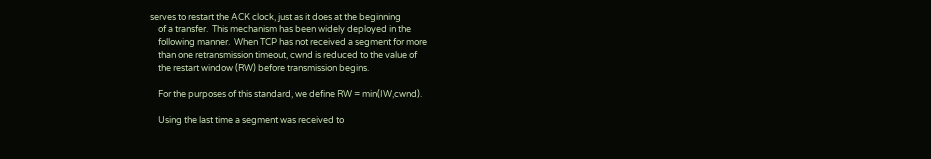serves to restart the ACK clock, just as it does at the beginning
    of a transfer.  This mechanism has been widely deployed in the
    following manner.  When TCP has not received a segment for more
    than one retransmission timeout, cwnd is reduced to the value of
    the restart window (RW) before transmission begins.

    For the purposes of this standard, we define RW = min(IW,cwnd).

    Using the last time a segment was received to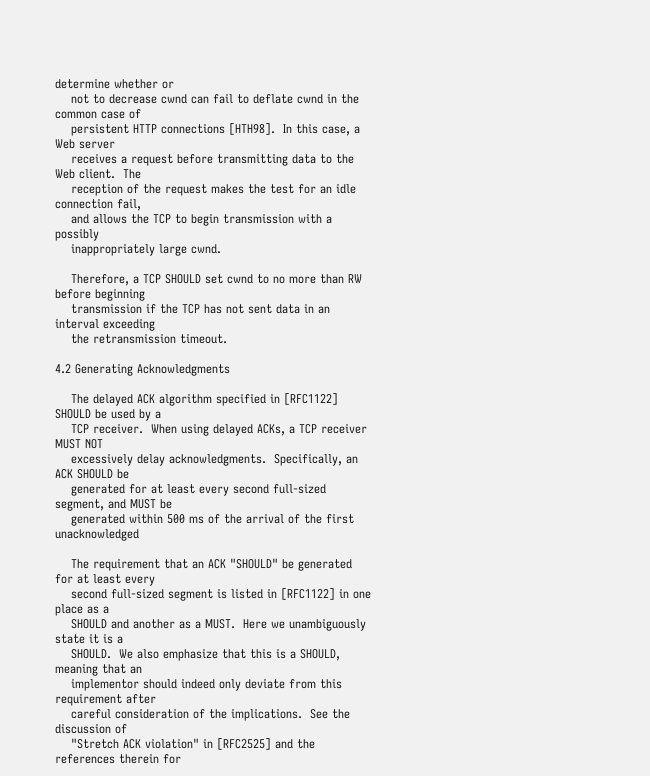determine whether or
    not to decrease cwnd can fail to deflate cwnd in the common case of
    persistent HTTP connections [HTH98].  In this case, a Web server
    receives a request before transmitting data to the Web client.  The
    reception of the request makes the test for an idle connection fail,
    and allows the TCP to begin transmission with a possibly
    inappropriately large cwnd.

    Therefore, a TCP SHOULD set cwnd to no more than RW before beginning
    transmission if the TCP has not sent data in an interval exceeding
    the retransmission timeout.

4.2 Generating Acknowledgments

    The delayed ACK algorithm specified in [RFC1122] SHOULD be used by a
    TCP receiver.  When using delayed ACKs, a TCP receiver MUST NOT
    excessively delay acknowledgments.  Specifically, an ACK SHOULD be
    generated for at least every second full-sized segment, and MUST be
    generated within 500 ms of the arrival of the first unacknowledged

    The requirement that an ACK "SHOULD" be generated for at least every
    second full-sized segment is listed in [RFC1122] in one place as a
    SHOULD and another as a MUST.  Here we unambiguously state it is a
    SHOULD.  We also emphasize that this is a SHOULD, meaning that an
    implementor should indeed only deviate from this requirement after
    careful consideration of the implications.  See the discussion of
    "Stretch ACK violation" in [RFC2525] and the references therein for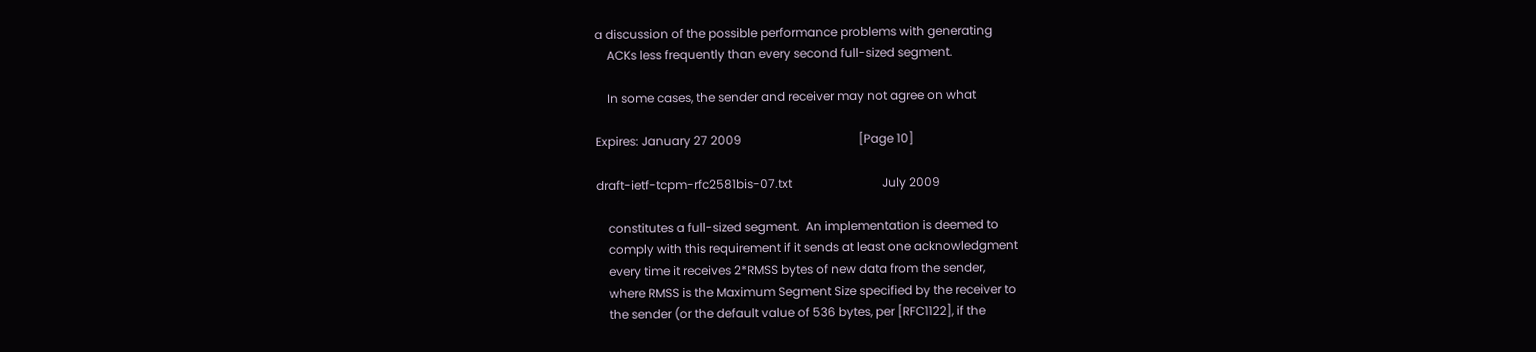a discussion of the possible performance problems with generating
    ACKs less frequently than every second full-sized segment.

    In some cases, the sender and receiver may not agree on what

Expires: January 27 2009                                       [Page 10]

draft-ietf-tcpm-rfc2581bis-07.txt                              July 2009

    constitutes a full-sized segment.  An implementation is deemed to
    comply with this requirement if it sends at least one acknowledgment
    every time it receives 2*RMSS bytes of new data from the sender,
    where RMSS is the Maximum Segment Size specified by the receiver to
    the sender (or the default value of 536 bytes, per [RFC1122], if the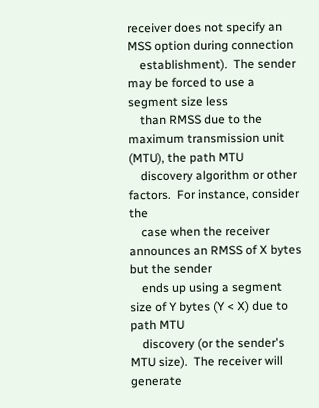receiver does not specify an MSS option during connection
    establishment).  The sender may be forced to use a segment size less
    than RMSS due to the maximum transmission unit (MTU), the path MTU
    discovery algorithm or other factors.  For instance, consider the
    case when the receiver announces an RMSS of X bytes but the sender
    ends up using a segment size of Y bytes (Y < X) due to path MTU
    discovery (or the sender's MTU size).  The receiver will generate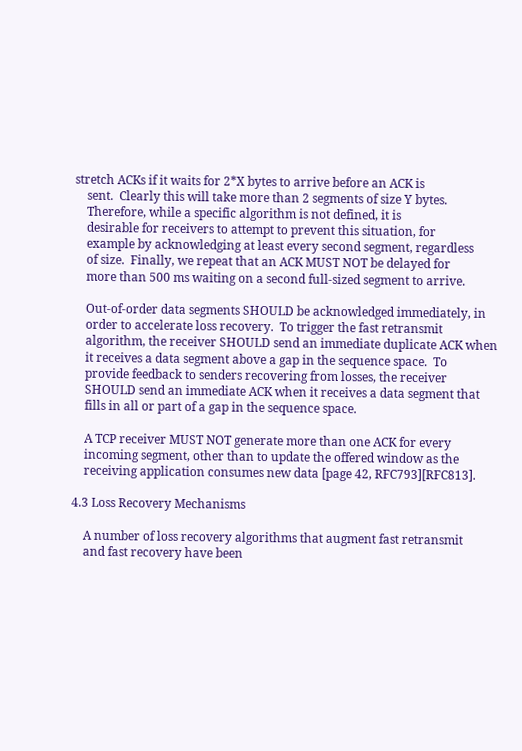stretch ACKs if it waits for 2*X bytes to arrive before an ACK is
    sent.  Clearly this will take more than 2 segments of size Y bytes.
    Therefore, while a specific algorithm is not defined, it is
    desirable for receivers to attempt to prevent this situation, for
    example by acknowledging at least every second segment, regardless
    of size.  Finally, we repeat that an ACK MUST NOT be delayed for
    more than 500 ms waiting on a second full-sized segment to arrive.

    Out-of-order data segments SHOULD be acknowledged immediately, in
    order to accelerate loss recovery.  To trigger the fast retransmit
    algorithm, the receiver SHOULD send an immediate duplicate ACK when
    it receives a data segment above a gap in the sequence space.  To
    provide feedback to senders recovering from losses, the receiver
    SHOULD send an immediate ACK when it receives a data segment that
    fills in all or part of a gap in the sequence space.

    A TCP receiver MUST NOT generate more than one ACK for every
    incoming segment, other than to update the offered window as the
    receiving application consumes new data [page 42, RFC793][RFC813].

4.3 Loss Recovery Mechanisms

    A number of loss recovery algorithms that augment fast retransmit
    and fast recovery have been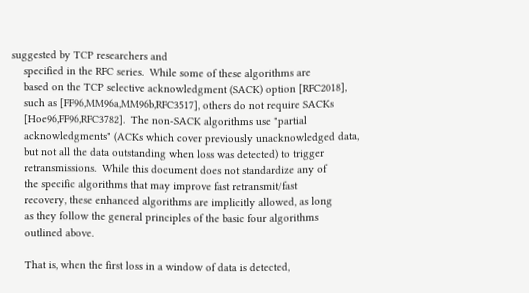suggested by TCP researchers and
    specified in the RFC series.  While some of these algorithms are
    based on the TCP selective acknowledgment (SACK) option [RFC2018],
    such as [FF96,MM96a,MM96b,RFC3517], others do not require SACKs
    [Hoe96,FF96,RFC3782].  The non-SACK algorithms use "partial
    acknowledgments" (ACKs which cover previously unacknowledged data,
    but not all the data outstanding when loss was detected) to trigger
    retransmissions.  While this document does not standardize any of
    the specific algorithms that may improve fast retransmit/fast
    recovery, these enhanced algorithms are implicitly allowed, as long
    as they follow the general principles of the basic four algorithms
    outlined above.

    That is, when the first loss in a window of data is detected,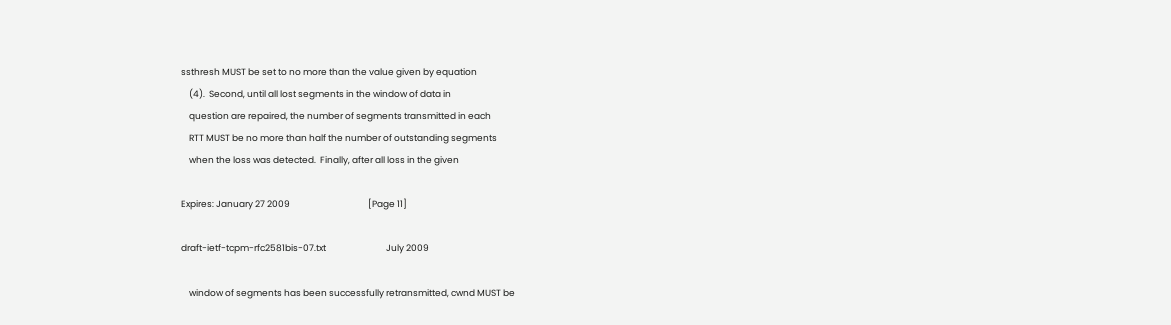ssthresh MUST be set to no more than the value given by equation
    (4).  Second, until all lost segments in the window of data in
    question are repaired, the number of segments transmitted in each
    RTT MUST be no more than half the number of outstanding segments
    when the loss was detected.  Finally, after all loss in the given

Expires: January 27 2009                                       [Page 11]

draft-ietf-tcpm-rfc2581bis-07.txt                              July 2009

    window of segments has been successfully retransmitted, cwnd MUST be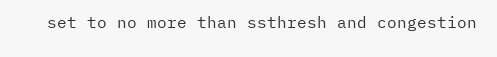set to no more than ssthresh and congestion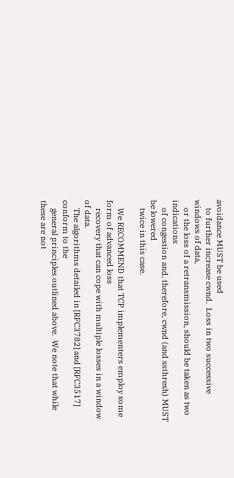avoidance MUST be used
    to further increase cwnd.  Loss in two successive windows of data,
    or the loss of a retransmission, should be taken as two indications
    of congestion and, therefore, cwnd (and ssthresh) MUST be lowered
    twice in this case.

    We RECOMMEND that TCP implementers employ some form of advanced loss
    recovery that can cope with multiple losses in a window of data.
    The algorithms detailed in [RFC3782] and [RFC3517] conform to the
    general principles outlined above.  We note that while these are not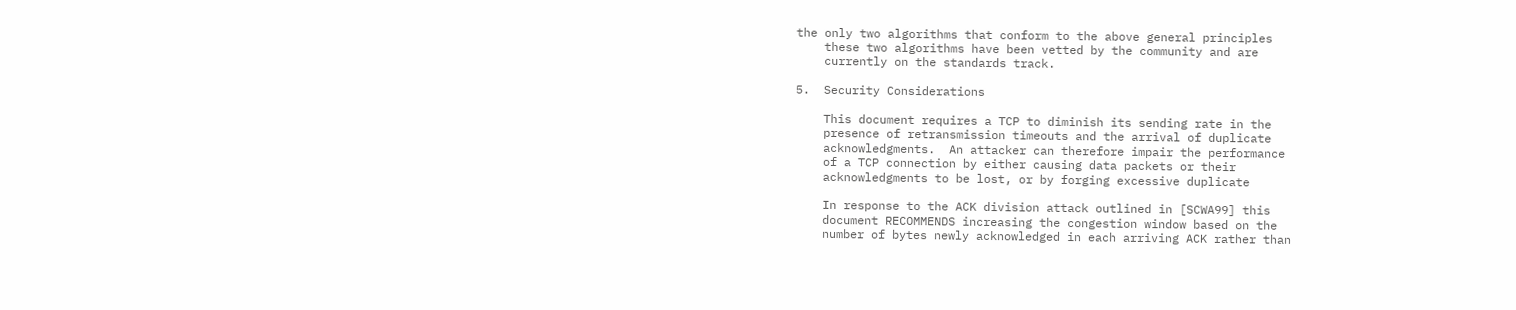the only two algorithms that conform to the above general principles
    these two algorithms have been vetted by the community and are
    currently on the standards track.

5.  Security Considerations

    This document requires a TCP to diminish its sending rate in the
    presence of retransmission timeouts and the arrival of duplicate
    acknowledgments.  An attacker can therefore impair the performance
    of a TCP connection by either causing data packets or their
    acknowledgments to be lost, or by forging excessive duplicate

    In response to the ACK division attack outlined in [SCWA99] this
    document RECOMMENDS increasing the congestion window based on the
    number of bytes newly acknowledged in each arriving ACK rather than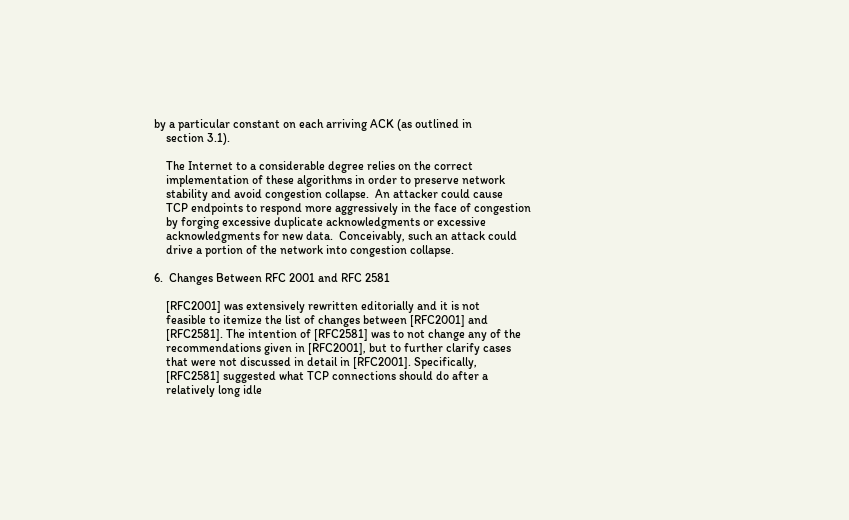by a particular constant on each arriving ACK (as outlined in
    section 3.1).

    The Internet to a considerable degree relies on the correct
    implementation of these algorithms in order to preserve network
    stability and avoid congestion collapse.  An attacker could cause
    TCP endpoints to respond more aggressively in the face of congestion
    by forging excessive duplicate acknowledgments or excessive
    acknowledgments for new data.  Conceivably, such an attack could
    drive a portion of the network into congestion collapse.

6.  Changes Between RFC 2001 and RFC 2581

    [RFC2001] was extensively rewritten editorially and it is not
    feasible to itemize the list of changes between [RFC2001] and
    [RFC2581]. The intention of [RFC2581] was to not change any of the
    recommendations given in [RFC2001], but to further clarify cases
    that were not discussed in detail in [RFC2001]. Specifically,
    [RFC2581] suggested what TCP connections should do after a
    relatively long idle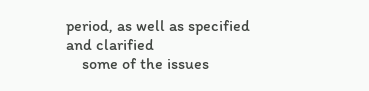period, as well as specified and clarified
    some of the issues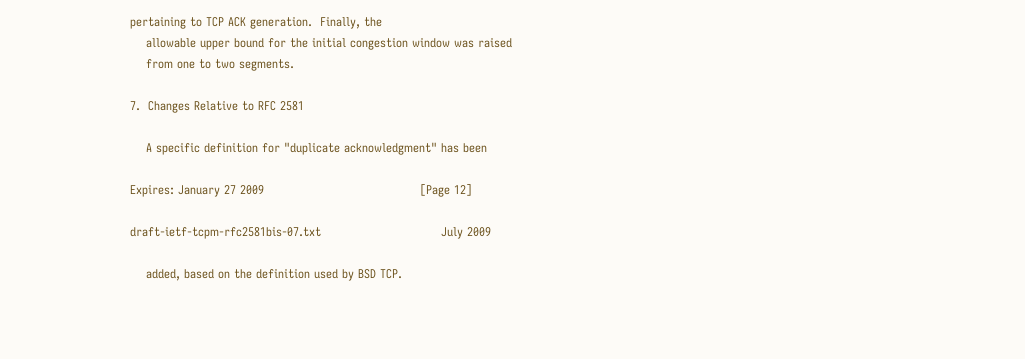pertaining to TCP ACK generation.  Finally, the
    allowable upper bound for the initial congestion window was raised
    from one to two segments.

7.  Changes Relative to RFC 2581

    A specific definition for "duplicate acknowledgment" has been

Expires: January 27 2009                                       [Page 12]

draft-ietf-tcpm-rfc2581bis-07.txt                              July 2009

    added, based on the definition used by BSD TCP.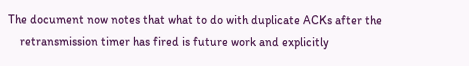The document now notes that what to do with duplicate ACKs after the
    retransmission timer has fired is future work and explicitly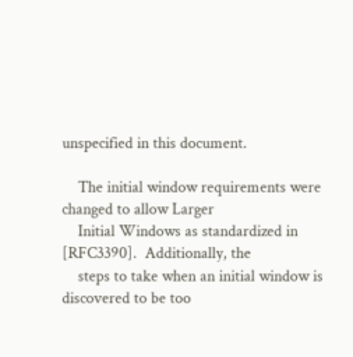unspecified in this document.

    The initial window requirements were changed to allow Larger
    Initial Windows as standardized in [RFC3390].  Additionally, the
    steps to take when an initial window is discovered to be too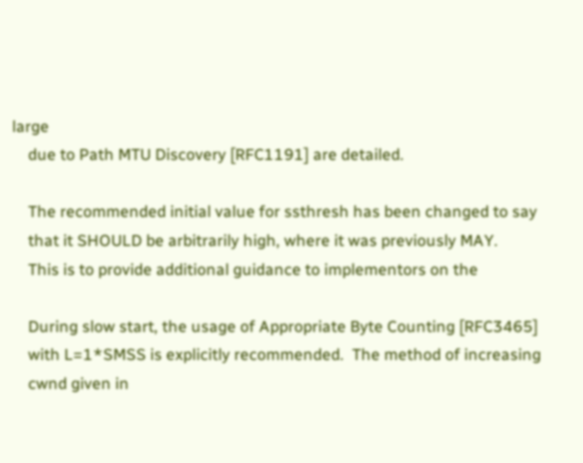large
    due to Path MTU Discovery [RFC1191] are detailed.

    The recommended initial value for ssthresh has been changed to say
    that it SHOULD be arbitrarily high, where it was previously MAY.
    This is to provide additional guidance to implementors on the

    During slow start, the usage of Appropriate Byte Counting [RFC3465]
    with L=1*SMSS is explicitly recommended.  The method of increasing
    cwnd given in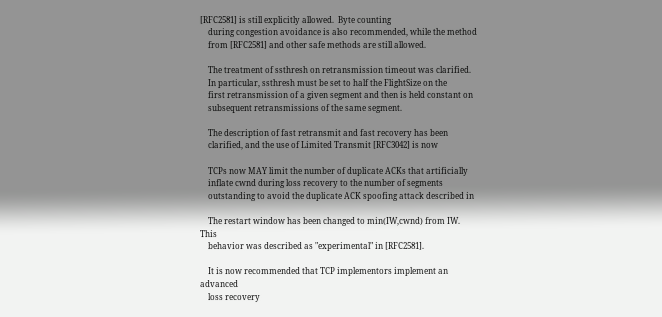[RFC2581] is still explicitly allowed.  Byte counting
    during congestion avoidance is also recommended, while the method
    from [RFC2581] and other safe methods are still allowed.

    The treatment of ssthresh on retransmission timeout was clarified.
    In particular, ssthresh must be set to half the FlightSize on the
    first retransmission of a given segment and then is held constant on
    subsequent retransmissions of the same segment.

    The description of fast retransmit and fast recovery has been
    clarified, and the use of Limited Transmit [RFC3042] is now

    TCPs now MAY limit the number of duplicate ACKs that artificially
    inflate cwnd during loss recovery to the number of segments
    outstanding to avoid the duplicate ACK spoofing attack described in

    The restart window has been changed to min(IW,cwnd) from IW.  This
    behavior was described as "experimental" in [RFC2581].

    It is now recommended that TCP implementors implement an advanced
    loss recovery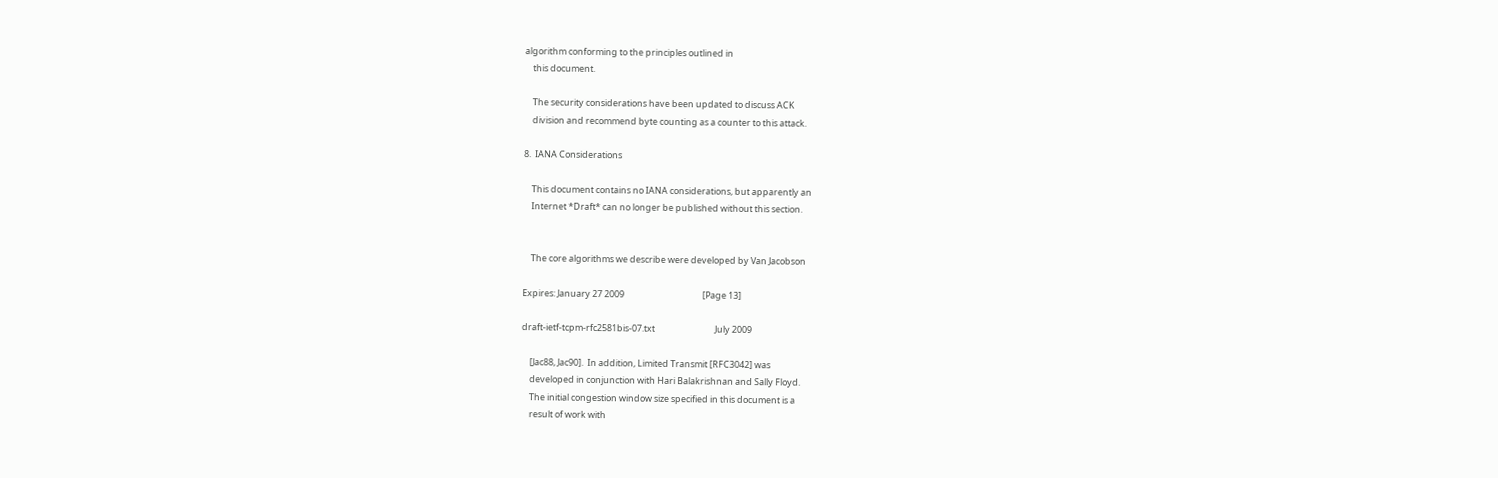algorithm conforming to the principles outlined in
    this document.

    The security considerations have been updated to discuss ACK
    division and recommend byte counting as a counter to this attack.

8.  IANA Considerations

    This document contains no IANA considerations, but apparently an
    Internet *Draft* can no longer be published without this section.


    The core algorithms we describe were developed by Van Jacobson

Expires: January 27 2009                                       [Page 13]

draft-ietf-tcpm-rfc2581bis-07.txt                              July 2009

    [Jac88, Jac90].  In addition, Limited Transmit [RFC3042] was
    developed in conjunction with Hari Balakrishnan and Sally Floyd.
    The initial congestion window size specified in this document is a
    result of work with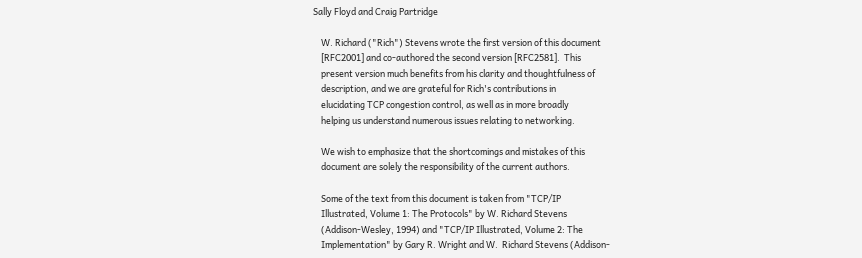Sally Floyd and Craig Partridge

    W. Richard ("Rich") Stevens wrote the first version of this document
    [RFC2001] and co-authored the second version [RFC2581].  This
    present version much benefits from his clarity and thoughtfulness of
    description, and we are grateful for Rich's contributions in
    elucidating TCP congestion control, as well as in more broadly
    helping us understand numerous issues relating to networking.

    We wish to emphasize that the shortcomings and mistakes of this
    document are solely the responsibility of the current authors.

    Some of the text from this document is taken from "TCP/IP
    Illustrated, Volume 1: The Protocols" by W. Richard Stevens
    (Addison-Wesley, 1994) and "TCP/IP Illustrated, Volume 2: The
    Implementation" by Gary R. Wright and W.  Richard Stevens (Addison-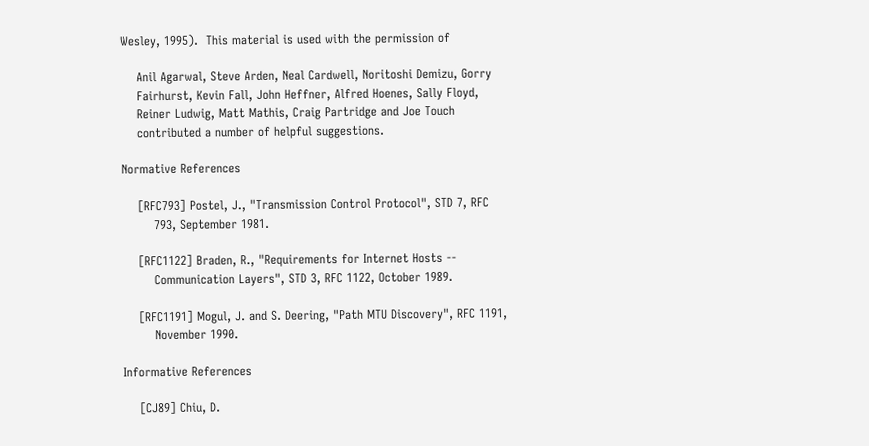Wesley, 1995).  This material is used with the permission of

    Anil Agarwal, Steve Arden, Neal Cardwell, Noritoshi Demizu, Gorry
    Fairhurst, Kevin Fall, John Heffner, Alfred Hoenes, Sally Floyd,
    Reiner Ludwig, Matt Mathis, Craig Partridge and Joe Touch
    contributed a number of helpful suggestions.

Normative References

    [RFC793] Postel, J., "Transmission Control Protocol", STD 7, RFC
        793, September 1981.

    [RFC1122] Braden, R., "Requirements for Internet Hosts --
        Communication Layers", STD 3, RFC 1122, October 1989.

    [RFC1191] Mogul, J. and S. Deering, "Path MTU Discovery", RFC 1191,
        November 1990.

Informative References

    [CJ89] Chiu, D.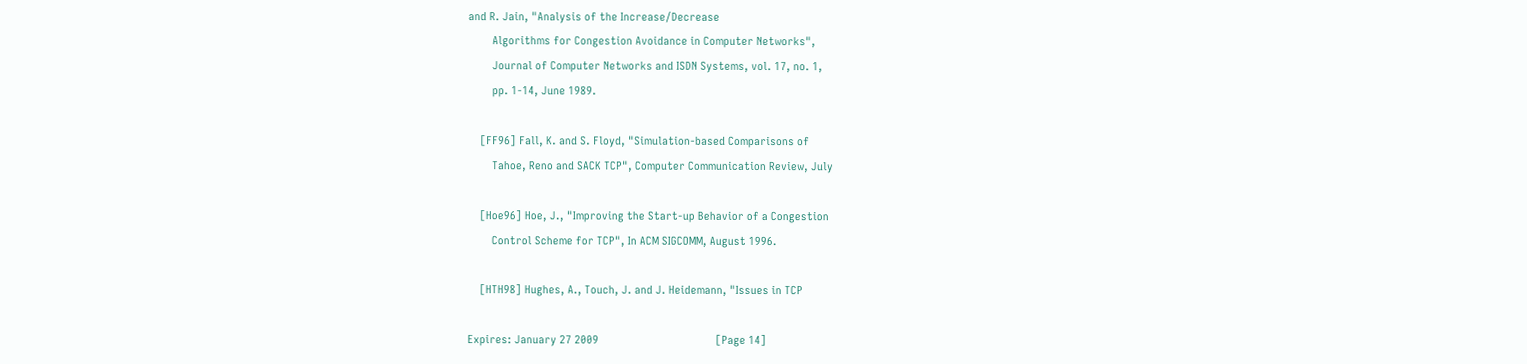and R. Jain, "Analysis of the Increase/Decrease
        Algorithms for Congestion Avoidance in Computer Networks",
        Journal of Computer Networks and ISDN Systems, vol. 17, no. 1,
        pp. 1-14, June 1989.

    [FF96] Fall, K. and S. Floyd, "Simulation-based Comparisons of
        Tahoe, Reno and SACK TCP", Computer Communication Review, July

    [Hoe96] Hoe, J., "Improving the Start-up Behavior of a Congestion
        Control Scheme for TCP", In ACM SIGCOMM, August 1996.

    [HTH98] Hughes, A., Touch, J. and J. Heidemann, "Issues in TCP

Expires: January 27 2009                                       [Page 14]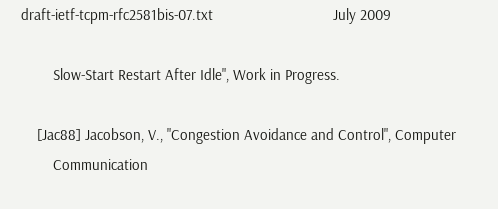draft-ietf-tcpm-rfc2581bis-07.txt                              July 2009

        Slow-Start Restart After Idle", Work in Progress.

    [Jac88] Jacobson, V., "Congestion Avoidance and Control", Computer
        Communication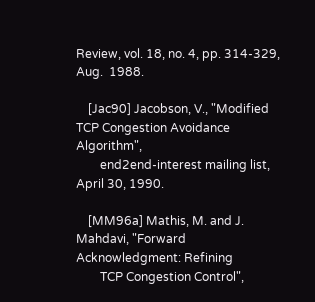Review, vol. 18, no. 4, pp. 314-329, Aug.  1988.

    [Jac90] Jacobson, V., "Modified TCP Congestion Avoidance Algorithm",
        end2end-interest mailing list, April 30, 1990.

    [MM96a] Mathis, M. and J. Mahdavi, "Forward Acknowledgment: Refining
        TCP Congestion Control",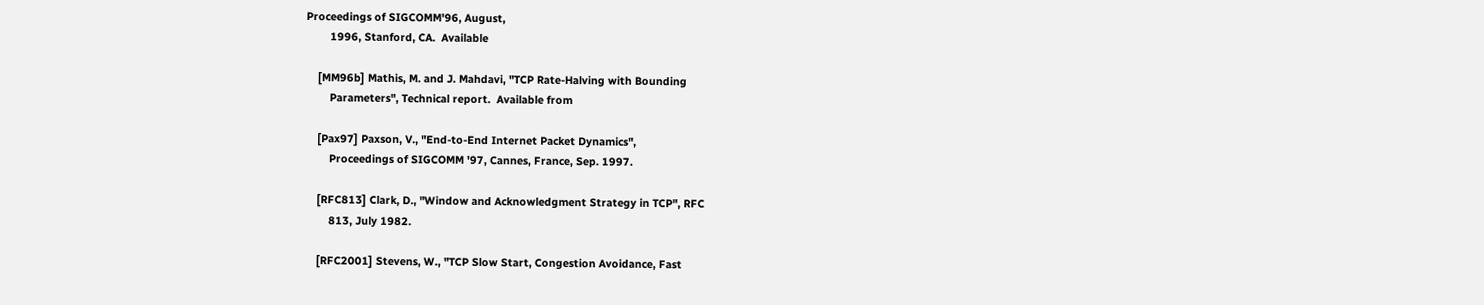Proceedings of SIGCOMM'96, August,
        1996, Stanford, CA.  Available

    [MM96b] Mathis, M. and J. Mahdavi, "TCP Rate-Halving with Bounding
        Parameters", Technical report.  Available from

    [Pax97] Paxson, V., "End-to-End Internet Packet Dynamics",
        Proceedings of SIGCOMM '97, Cannes, France, Sep. 1997.

    [RFC813] Clark, D., "Window and Acknowledgment Strategy in TCP", RFC
        813, July 1982.

    [RFC2001] Stevens, W., "TCP Slow Start, Congestion Avoidance, Fast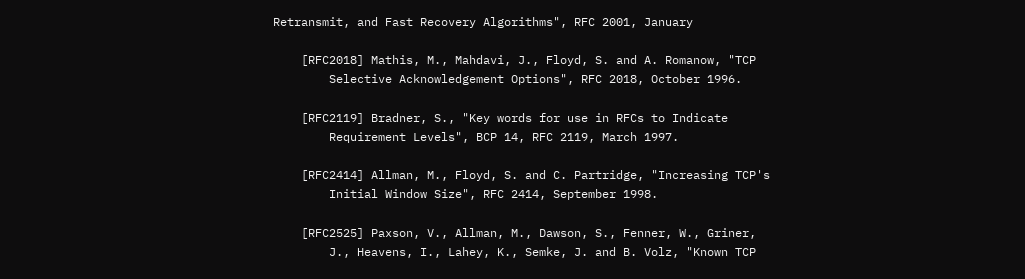Retransmit, and Fast Recovery Algorithms", RFC 2001, January

    [RFC2018] Mathis, M., Mahdavi, J., Floyd, S. and A. Romanow, "TCP
        Selective Acknowledgement Options", RFC 2018, October 1996.

    [RFC2119] Bradner, S., "Key words for use in RFCs to Indicate
        Requirement Levels", BCP 14, RFC 2119, March 1997.

    [RFC2414] Allman, M., Floyd, S. and C. Partridge, "Increasing TCP's
        Initial Window Size", RFC 2414, September 1998.

    [RFC2525] Paxson, V., Allman, M., Dawson, S., Fenner, W., Griner,
        J., Heavens, I., Lahey, K., Semke, J. and B. Volz, "Known TCP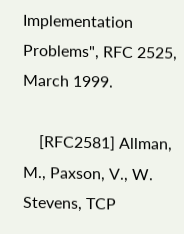Implementation Problems", RFC 2525, March 1999.

    [RFC2581] Allman, M., Paxson, V., W. Stevens, TCP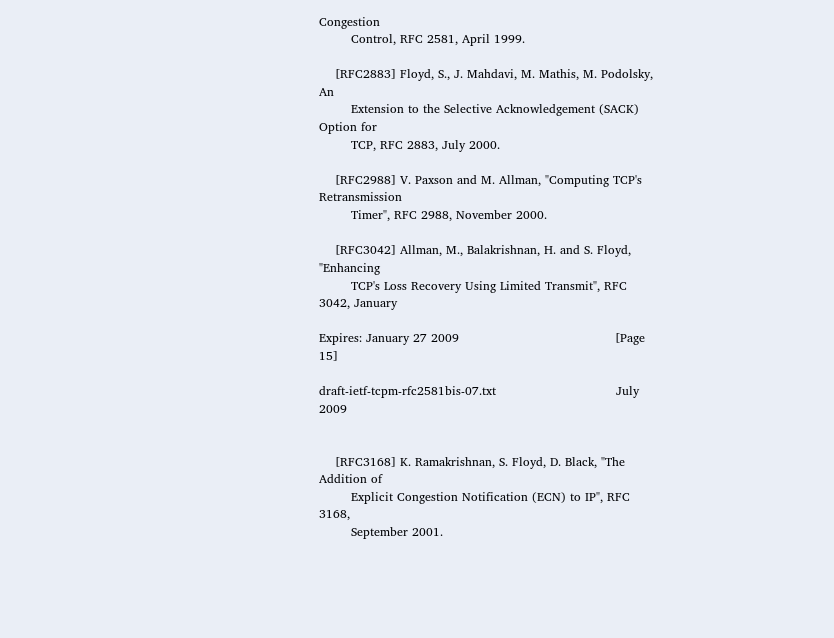Congestion
        Control, RFC 2581, April 1999.

    [RFC2883] Floyd, S., J. Mahdavi, M. Mathis, M. Podolsky, An
        Extension to the Selective Acknowledgement (SACK) Option for
        TCP, RFC 2883, July 2000.

    [RFC2988] V. Paxson and M. Allman, "Computing TCP's Retransmission
        Timer", RFC 2988, November 2000.

    [RFC3042] Allman, M., Balakrishnan, H. and S. Floyd, "Enhancing
        TCP's Loss Recovery Using Limited Transmit", RFC 3042, January

Expires: January 27 2009                                       [Page 15]

draft-ietf-tcpm-rfc2581bis-07.txt                              July 2009


    [RFC3168] K. Ramakrishnan, S. Floyd, D. Black, "The Addition of
        Explicit Congestion Notification (ECN) to IP", RFC 3168,
        September 2001.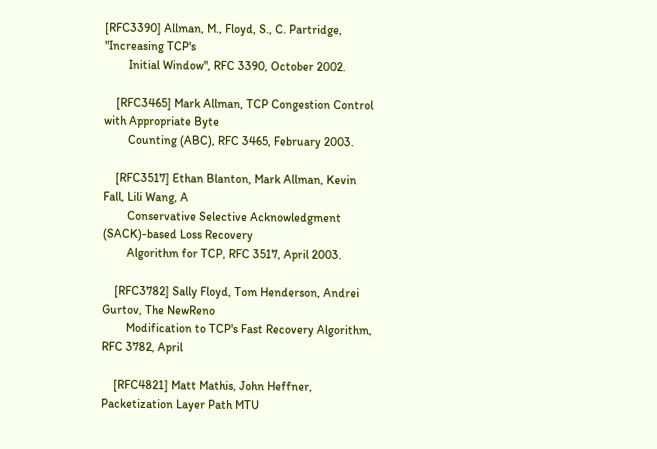[RFC3390] Allman, M., Floyd, S., C. Partridge, "Increasing TCP's
        Initial Window", RFC 3390, October 2002.

    [RFC3465] Mark Allman, TCP Congestion Control with Appropriate Byte
        Counting (ABC), RFC 3465, February 2003.

    [RFC3517] Ethan Blanton, Mark Allman, Kevin Fall, Lili Wang, A
        Conservative Selective Acknowledgment (SACK)-based Loss Recovery
        Algorithm for TCP, RFC 3517, April 2003.

    [RFC3782] Sally Floyd, Tom Henderson, Andrei Gurtov, The NewReno
        Modification to TCP's Fast Recovery Algorithm, RFC 3782, April

    [RFC4821] Matt Mathis, John Heffner, Packetization Layer Path MTU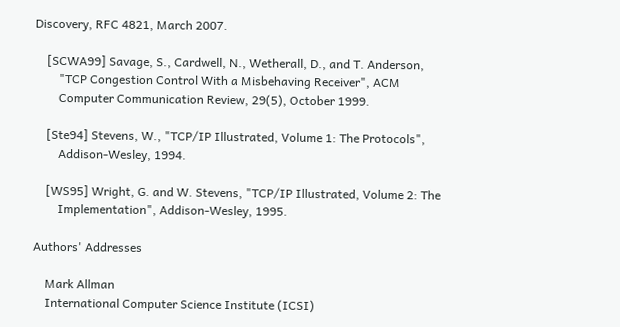Discovery, RFC 4821, March 2007.

    [SCWA99] Savage, S., Cardwell, N., Wetherall, D., and T. Anderson,
        "TCP Congestion Control With a Misbehaving Receiver", ACM
        Computer Communication Review, 29(5), October 1999.

    [Ste94] Stevens, W., "TCP/IP Illustrated, Volume 1: The Protocols",
        Addison-Wesley, 1994.

    [WS95] Wright, G. and W. Stevens, "TCP/IP Illustrated, Volume 2: The
        Implementation", Addison-Wesley, 1995.

Authors' Addresses

    Mark Allman
    International Computer Science Institute (ICSI)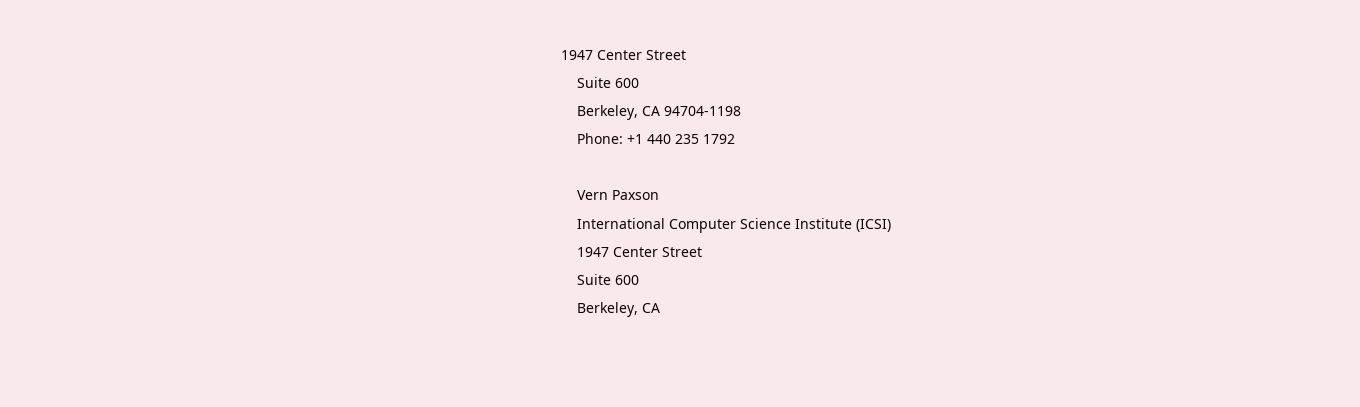1947 Center Street
    Suite 600
    Berkeley, CA 94704-1198
    Phone: +1 440 235 1792

    Vern Paxson
    International Computer Science Institute (ICSI)
    1947 Center Street
    Suite 600
    Berkeley, CA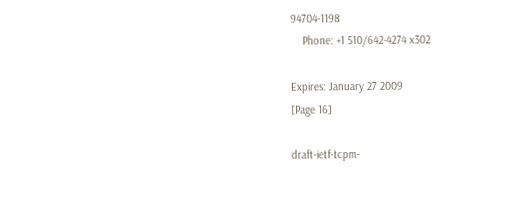94704-1198
    Phone: +1 510/642-4274 x302

Expires: January 27 2009                                       [Page 16]

draft-ietf-tcpm-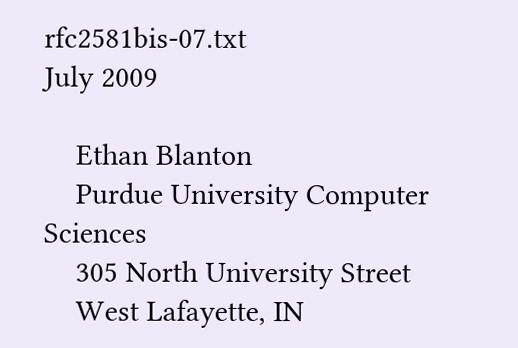rfc2581bis-07.txt                              July 2009

    Ethan Blanton
    Purdue University Computer Sciences
    305 North University Street
    West Lafayette, IN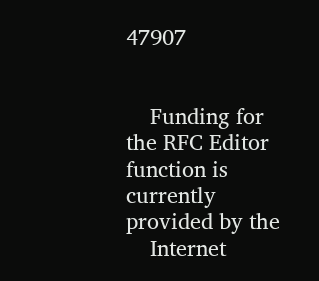47907


    Funding for the RFC Editor function is currently provided by the
    Internet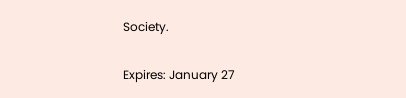Society.

Expires: January 27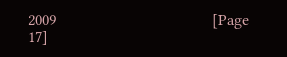2009                                       [Page 17]